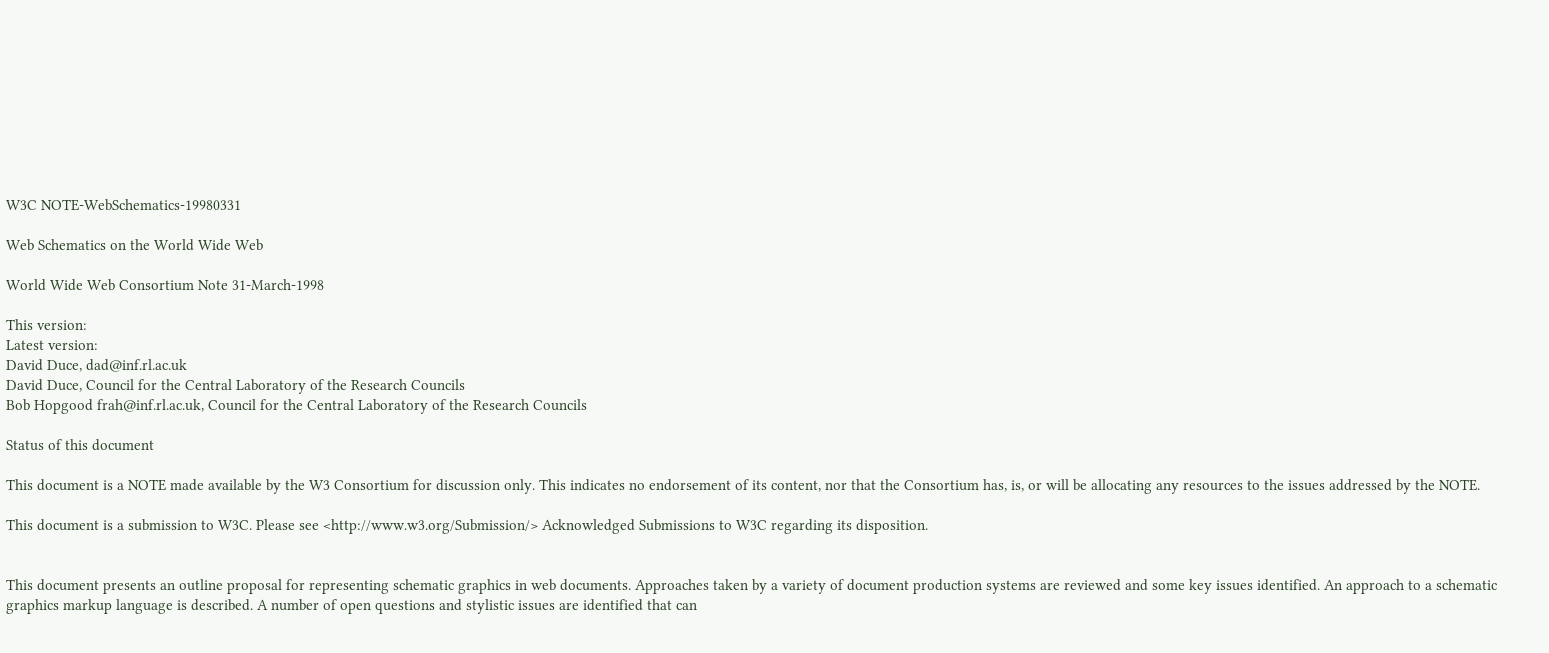W3C NOTE-WebSchematics-19980331

Web Schematics on the World Wide Web

World Wide Web Consortium Note 31-March-1998

This version:
Latest version:
David Duce, dad@inf.rl.ac.uk
David Duce, Council for the Central Laboratory of the Research Councils
Bob Hopgood frah@inf.rl.ac.uk, Council for the Central Laboratory of the Research Councils

Status of this document

This document is a NOTE made available by the W3 Consortium for discussion only. This indicates no endorsement of its content, nor that the Consortium has, is, or will be allocating any resources to the issues addressed by the NOTE.

This document is a submission to W3C. Please see <http://www.w3.org/Submission/> Acknowledged Submissions to W3C regarding its disposition.


This document presents an outline proposal for representing schematic graphics in web documents. Approaches taken by a variety of document production systems are reviewed and some key issues identified. An approach to a schematic graphics markup language is described. A number of open questions and stylistic issues are identified that can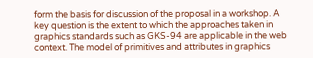form the basis for discussion of the proposal in a workshop. A key question is the extent to which the approaches taken in graphics standards such as GKS-94 are applicable in the web context. The model of primitives and attributes in graphics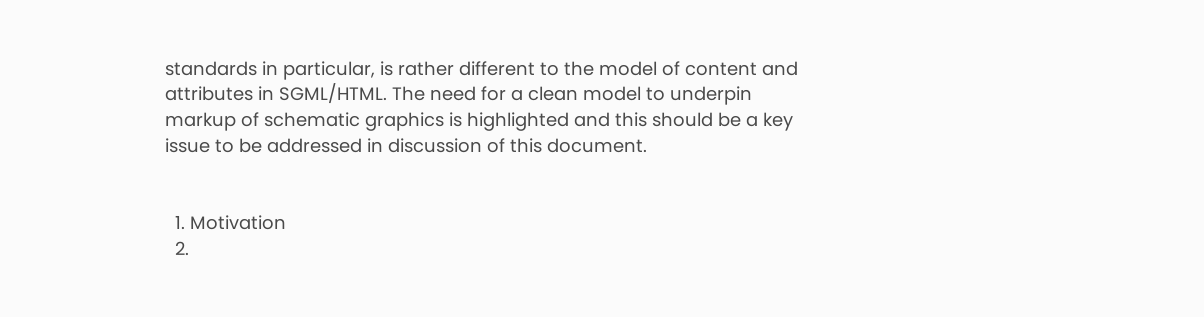standards in particular, is rather different to the model of content and attributes in SGML/HTML. The need for a clean model to underpin markup of schematic graphics is highlighted and this should be a key issue to be addressed in discussion of this document.


  1. Motivation
  2.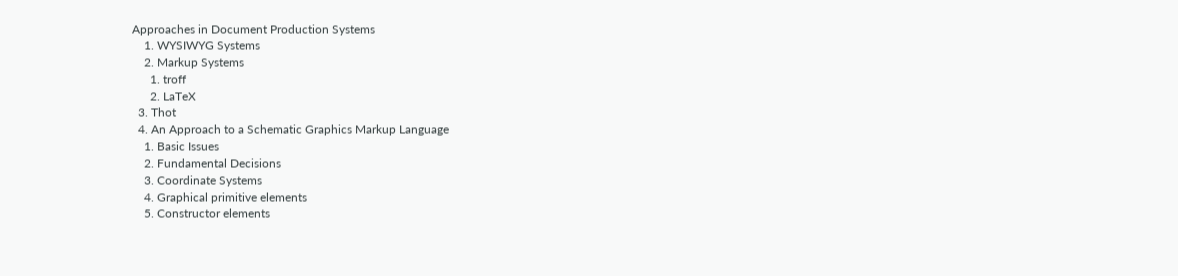Approaches in Document Production Systems
    1. WYSIWYG Systems
    2. Markup Systems
      1. troff
      2. LaTeX
  3. Thot
  4. An Approach to a Schematic Graphics Markup Language
    1. Basic Issues
    2. Fundamental Decisions
    3. Coordinate Systems
    4. Graphical primitive elements
    5. Constructor elements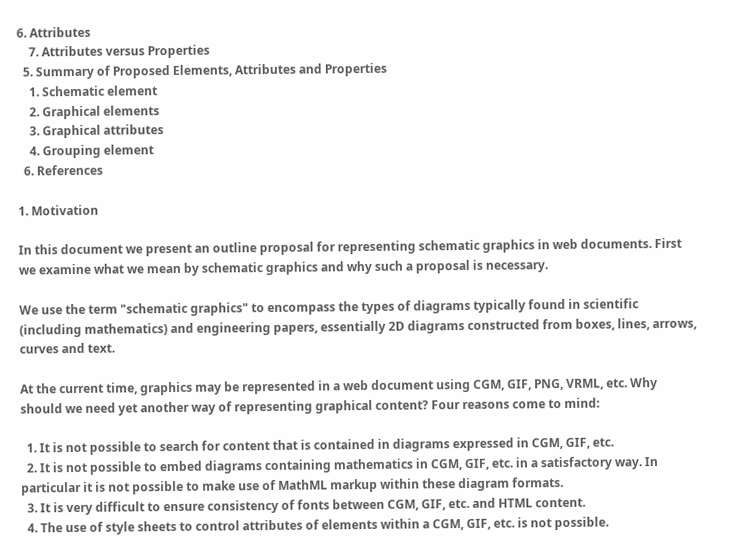6. Attributes
    7. Attributes versus Properties
  5. Summary of Proposed Elements, Attributes and Properties
    1. Schematic element
    2. Graphical elements
    3. Graphical attributes
    4. Grouping element
  6. References

1. Motivation

In this document we present an outline proposal for representing schematic graphics in web documents. First we examine what we mean by schematic graphics and why such a proposal is necessary.

We use the term "schematic graphics" to encompass the types of diagrams typically found in scientific (including mathematics) and engineering papers, essentially 2D diagrams constructed from boxes, lines, arrows, curves and text.

At the current time, graphics may be represented in a web document using CGM, GIF, PNG, VRML, etc. Why should we need yet another way of representing graphical content? Four reasons come to mind:

  1. It is not possible to search for content that is contained in diagrams expressed in CGM, GIF, etc.
  2. It is not possible to embed diagrams containing mathematics in CGM, GIF, etc. in a satisfactory way. In particular it is not possible to make use of MathML markup within these diagram formats.
  3. It is very difficult to ensure consistency of fonts between CGM, GIF, etc. and HTML content.
  4. The use of style sheets to control attributes of elements within a CGM, GIF, etc. is not possible.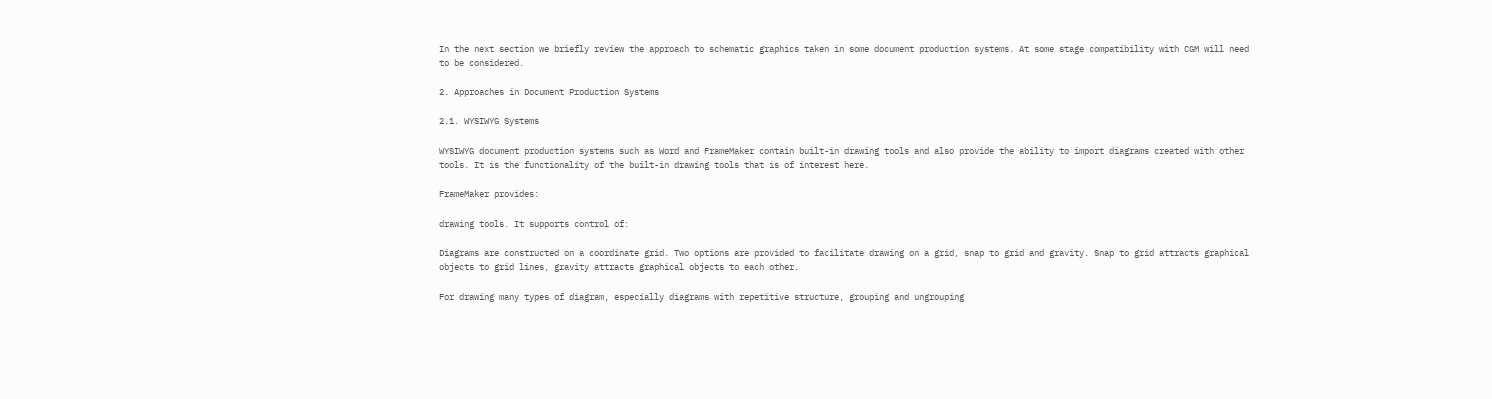In the next section we briefly review the approach to schematic graphics taken in some document production systems. At some stage compatibility with CGM will need to be considered.

2. Approaches in Document Production Systems

2.1. WYSIWYG Systems

WYSIWYG document production systems such as Word and FrameMaker contain built-in drawing tools and also provide the ability to import diagrams created with other tools. It is the functionality of the built-in drawing tools that is of interest here.

FrameMaker provides:

drawing tools. It supports control of:

Diagrams are constructed on a coordinate grid. Two options are provided to facilitate drawing on a grid, snap to grid and gravity. Snap to grid attracts graphical objects to grid lines, gravity attracts graphical objects to each other.

For drawing many types of diagram, especially diagrams with repetitive structure, grouping and ungrouping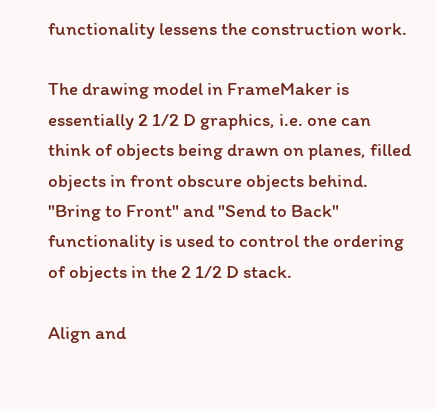functionality lessens the construction work.

The drawing model in FrameMaker is essentially 2 1/2 D graphics, i.e. one can think of objects being drawn on planes, filled objects in front obscure objects behind. "Bring to Front" and "Send to Back" functionality is used to control the ordering of objects in the 2 1/2 D stack.

Align and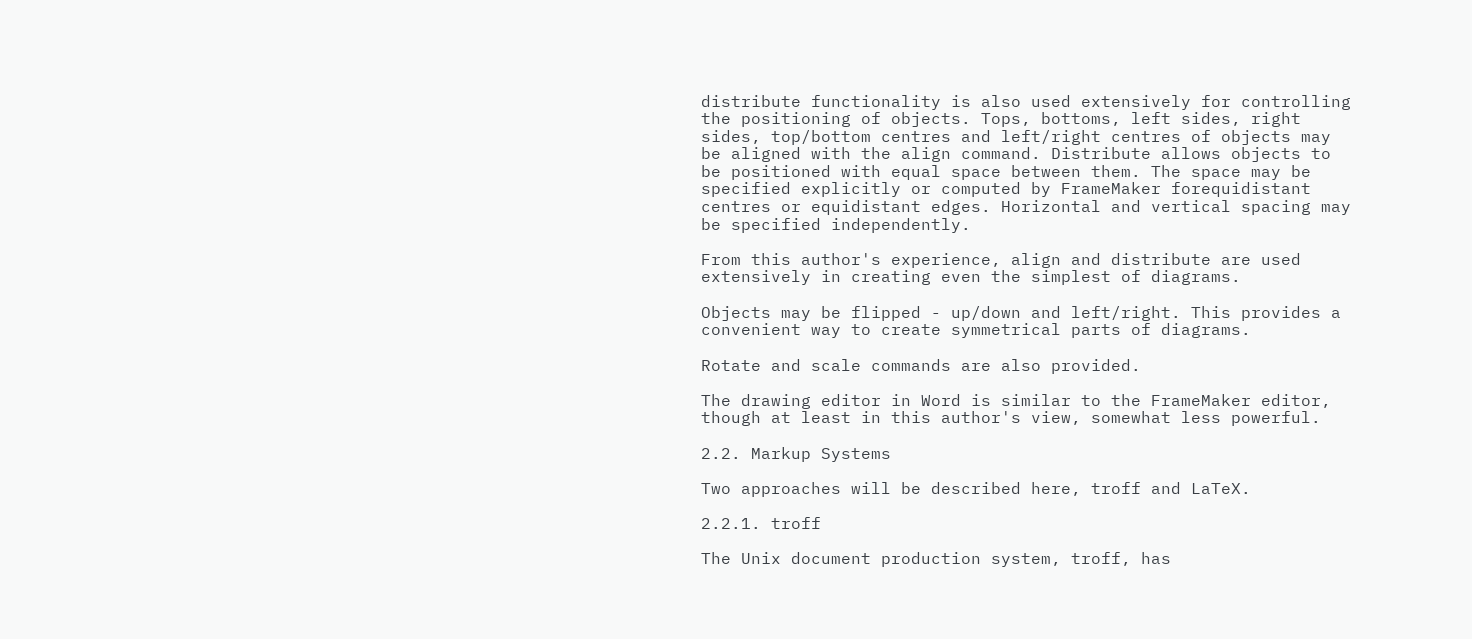distribute functionality is also used extensively for controlling the positioning of objects. Tops, bottoms, left sides, right sides, top/bottom centres and left/right centres of objects may be aligned with the align command. Distribute allows objects to be positioned with equal space between them. The space may be specified explicitly or computed by FrameMaker forequidistant centres or equidistant edges. Horizontal and vertical spacing may be specified independently.

From this author's experience, align and distribute are used extensively in creating even the simplest of diagrams.

Objects may be flipped - up/down and left/right. This provides a convenient way to create symmetrical parts of diagrams.

Rotate and scale commands are also provided.

The drawing editor in Word is similar to the FrameMaker editor, though at least in this author's view, somewhat less powerful.

2.2. Markup Systems

Two approaches will be described here, troff and LaTeX.

2.2.1. troff

The Unix document production system, troff, has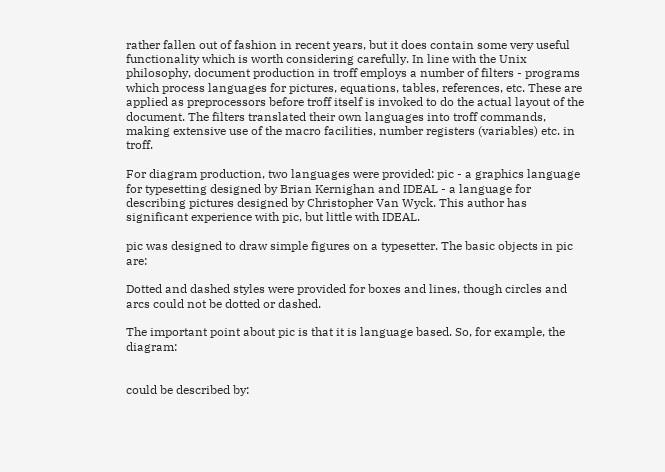rather fallen out of fashion in recent years, but it does contain some very useful functionality which is worth considering carefully. In line with the Unix philosophy, document production in troff employs a number of filters - programs which process languages for pictures, equations, tables, references, etc. These are applied as preprocessors before troff itself is invoked to do the actual layout of the document. The filters translated their own languages into troff commands, making extensive use of the macro facilities, number registers (variables) etc. in troff.

For diagram production, two languages were provided: pic - a graphics language for typesetting designed by Brian Kernighan and IDEAL - a language for describing pictures designed by Christopher Van Wyck. This author has significant experience with pic, but little with IDEAL.

pic was designed to draw simple figures on a typesetter. The basic objects in pic are:

Dotted and dashed styles were provided for boxes and lines, though circles and arcs could not be dotted or dashed.

The important point about pic is that it is language based. So, for example, the diagram:


could be described by: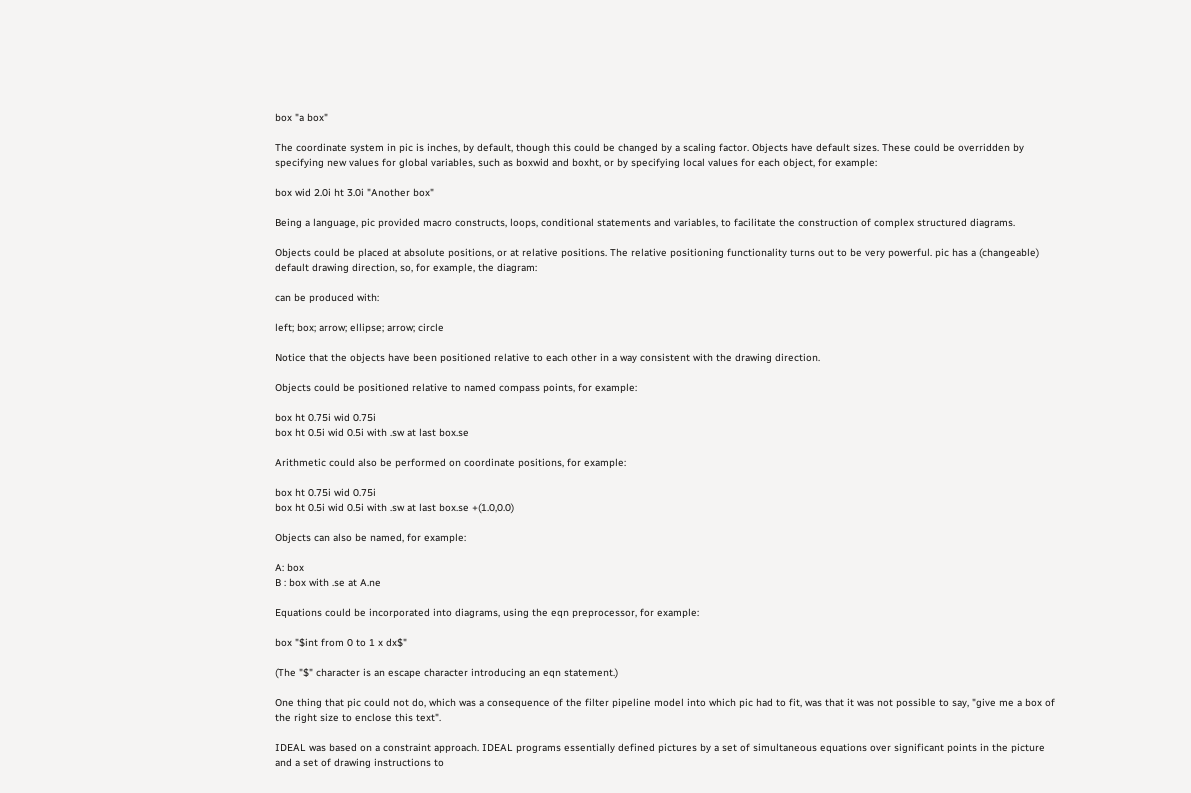box "a box"

The coordinate system in pic is inches, by default, though this could be changed by a scaling factor. Objects have default sizes. These could be overridden by specifying new values for global variables, such as boxwid and boxht, or by specifying local values for each object, for example:

box wid 2.0i ht 3.0i "Another box"

Being a language, pic provided macro constructs, loops, conditional statements and variables, to facilitate the construction of complex structured diagrams.

Objects could be placed at absolute positions, or at relative positions. The relative positioning functionality turns out to be very powerful. pic has a (changeable) default drawing direction, so, for example, the diagram:

can be produced with:

left; box; arrow; ellipse; arrow; circle

Notice that the objects have been positioned relative to each other in a way consistent with the drawing direction.

Objects could be positioned relative to named compass points, for example:

box ht 0.75i wid 0.75i
box ht 0.5i wid 0.5i with .sw at last box.se

Arithmetic could also be performed on coordinate positions, for example:

box ht 0.75i wid 0.75i
box ht 0.5i wid 0.5i with .sw at last box.se +(1.0,0.0)

Objects can also be named, for example:

A: box
B : box with .se at A.ne

Equations could be incorporated into diagrams, using the eqn preprocessor, for example:

box "$int from 0 to 1 x dx$"

(The "$" character is an escape character introducing an eqn statement.)

One thing that pic could not do, which was a consequence of the filter pipeline model into which pic had to fit, was that it was not possible to say, "give me a box of the right size to enclose this text".

IDEAL was based on a constraint approach. IDEAL programs essentially defined pictures by a set of simultaneous equations over significant points in the picture and a set of drawing instructions to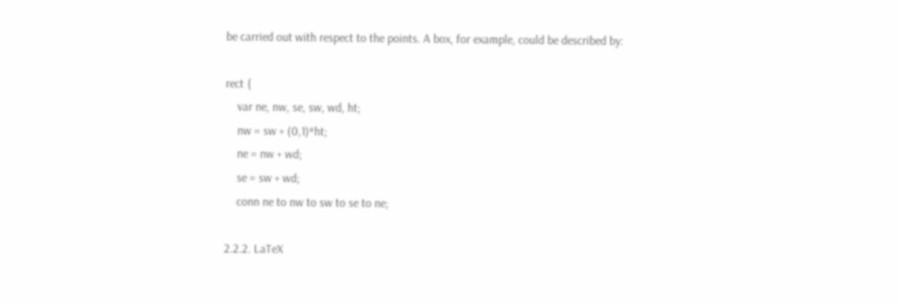be carried out with respect to the points. A box, for example, could be described by:

rect {
    var ne, nw, se, sw, wd, ht;
    nw = sw + (0,1)*ht;
    ne = nw + wd;
    se = sw + wd;
    conn ne to nw to sw to se to ne;

2.2.2. LaTeX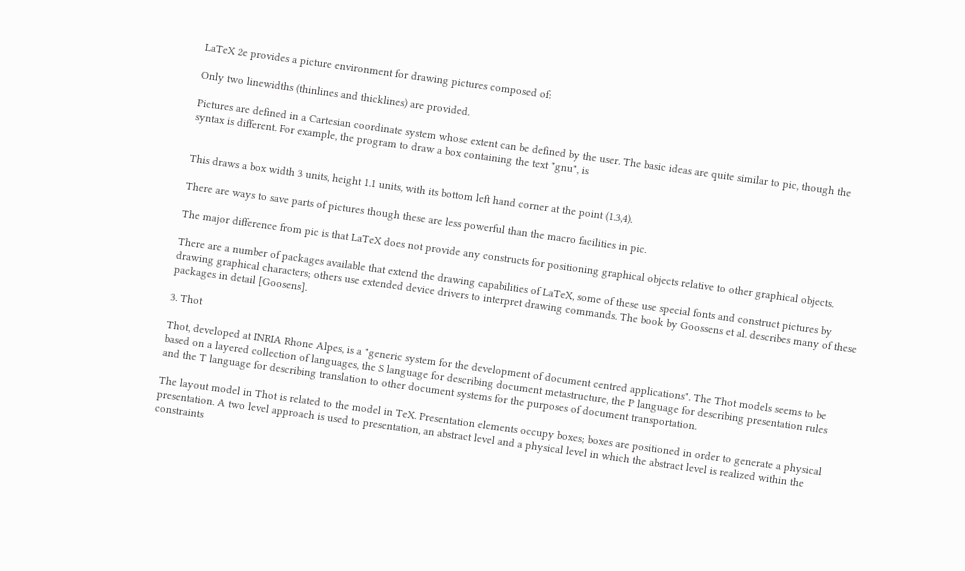LaTeX 2e provides a picture environment for drawing pictures composed of:

Only two linewidths (thinlines and thicklines) are provided.

Pictures are defined in a Cartesian coordinate system whose extent can be defined by the user. The basic ideas are quite similar to pic, though the syntax is different. For example, the program to draw a box containing the text "gnu", is


This draws a box width 3 units, height 1.1 units, with its bottom left hand corner at the point (1.3,4).

There are ways to save parts of pictures though these are less powerful than the macro facilities in pic.

The major difference from pic is that LaTeX does not provide any constructs for positioning graphical objects relative to other graphical objects.

There are a number of packages available that extend the drawing capabilities of LaTeX, some of these use special fonts and construct pictures by drawing graphical characters; others use extended device drivers to interpret drawing commands. The book by Goossens et al. describes many of these packages in detail [Goosens].

3. Thot

Thot, developed at INRIA Rhone Alpes, is a "generic system for the development of document centred applications". The Thot models seems to be based on a layered collection of languages, the S language for describing document metastructure, the P language for describing presentation rules and the T language for describing translation to other document systems for the purposes of document transportation.

The layout model in Thot is related to the model in TeX. Presentation elements occupy boxes; boxes are positioned in order to generate a physical presentation. A two level approach is used to presentation, an abstract level and a physical level in which the abstract level is realized within the constraints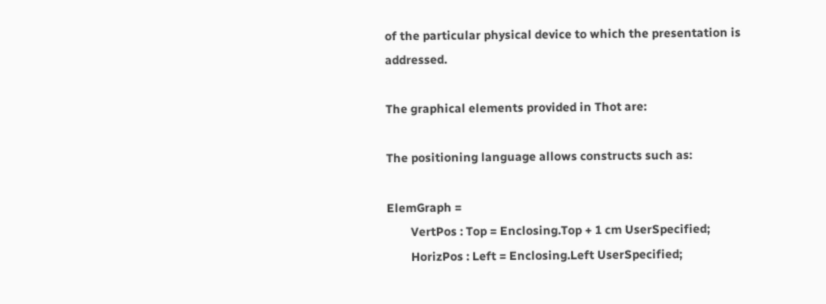of the particular physical device to which the presentation is addressed.

The graphical elements provided in Thot are:

The positioning language allows constructs such as:

ElemGraph =
        VertPos : Top = Enclosing.Top + 1 cm UserSpecified;
        HorizPos : Left = Enclosing.Left UserSpecified;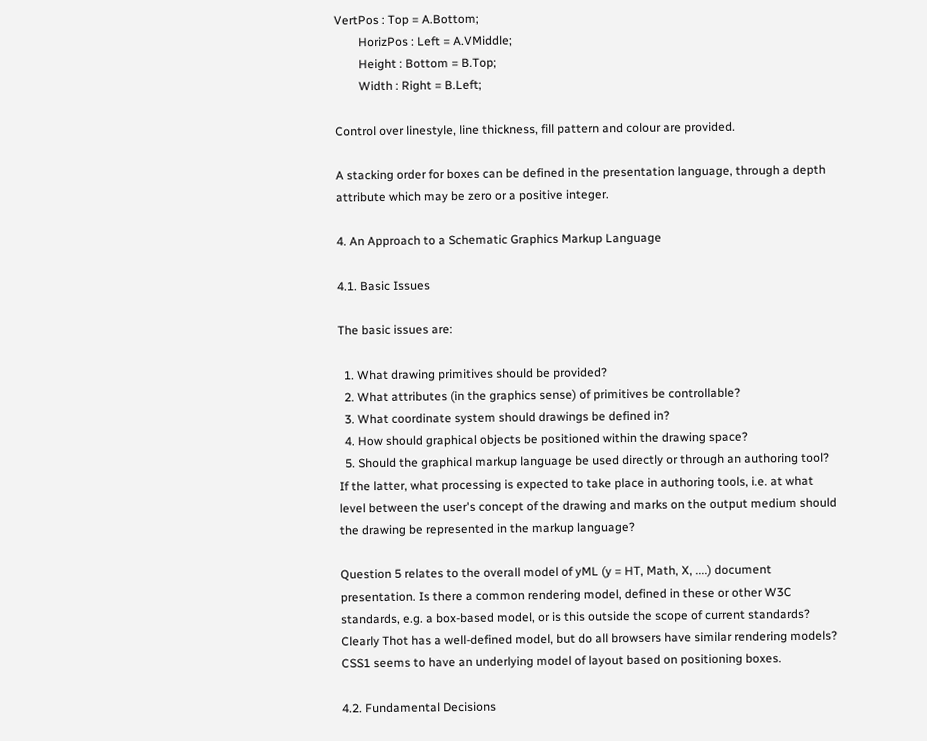VertPos : Top = A.Bottom;
        HorizPos : Left = A.VMiddle;
        Height : Bottom = B.Top;
        Width : Right = B.Left;

Control over linestyle, line thickness, fill pattern and colour are provided.

A stacking order for boxes can be defined in the presentation language, through a depth attribute which may be zero or a positive integer.

4. An Approach to a Schematic Graphics Markup Language

4.1. Basic Issues

The basic issues are:

  1. What drawing primitives should be provided?
  2. What attributes (in the graphics sense) of primitives be controllable?
  3. What coordinate system should drawings be defined in?
  4. How should graphical objects be positioned within the drawing space?
  5. Should the graphical markup language be used directly or through an authoring tool? If the latter, what processing is expected to take place in authoring tools, i.e. at what level between the user's concept of the drawing and marks on the output medium should the drawing be represented in the markup language?

Question 5 relates to the overall model of yML (y = HT, Math, X, ....) document presentation. Is there a common rendering model, defined in these or other W3C standards, e.g. a box-based model, or is this outside the scope of current standards? Clearly Thot has a well-defined model, but do all browsers have similar rendering models? CSS1 seems to have an underlying model of layout based on positioning boxes.

4.2. Fundamental Decisions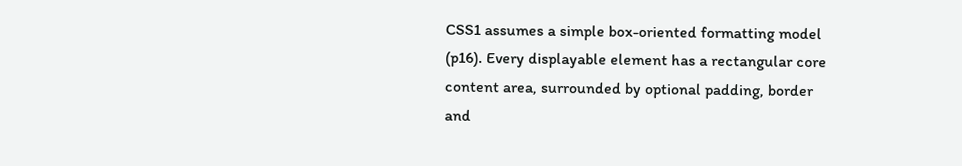CSS1 assumes a simple box-oriented formatting model (p16). Every displayable element has a rectangular core content area, surrounded by optional padding, border and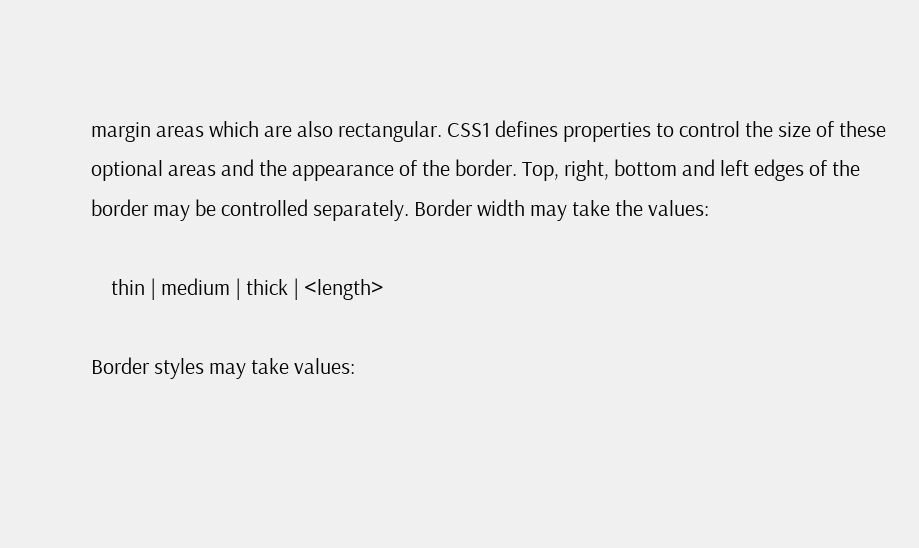margin areas which are also rectangular. CSS1 defines properties to control the size of these optional areas and the appearance of the border. Top, right, bottom and left edges of the border may be controlled separately. Border width may take the values:

    thin | medium | thick | <length>

Border styles may take values: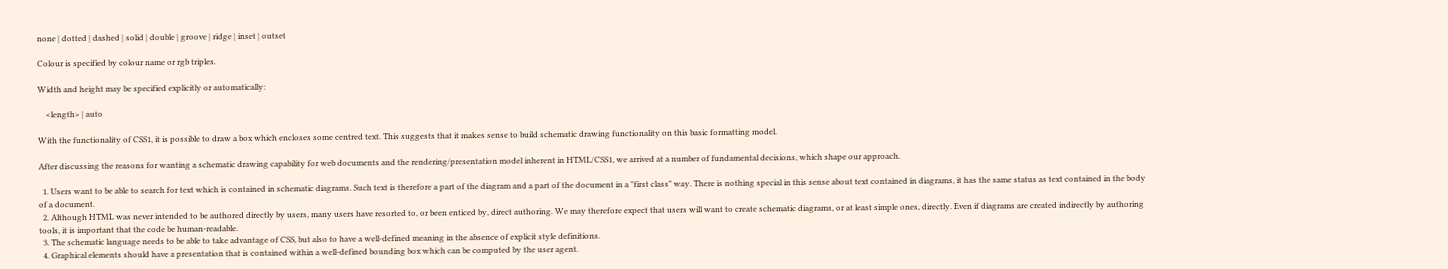none | dotted | dashed | solid | double | groove | ridge | inset | outset

Colour is specified by colour name or rgb triples.

Width and height may be specified explicitly or automatically:

    <length> | auto

With the functionality of CSS1, it is possible to draw a box which encloses some centred text. This suggests that it makes sense to build schematic drawing functionality on this basic formatting model.

After discussing the reasons for wanting a schematic drawing capability for web documents and the rendering/presentation model inherent in HTML/CSS1, we arrived at a number of fundamental decisions, which shape our approach.

  1. Users want to be able to search for text which is contained in schematic diagrams. Such text is therefore a part of the diagram and a part of the document in a "first class" way. There is nothing special in this sense about text contained in diagrams, it has the same status as text contained in the body of a document.
  2. Although HTML was never intended to be authored directly by users, many users have resorted to, or been enticed by, direct authoring. We may therefore expect that users will want to create schematic diagrams, or at least simple ones, directly. Even if diagrams are created indirectly by authoring tools, it is important that the code be human-readable.
  3. The schematic language needs to be able to take advantage of CSS, but also to have a well-defined meaning in the absence of explicit style definitions.
  4. Graphical elements should have a presentation that is contained within a well-defined bounding box which can be computed by the user agent.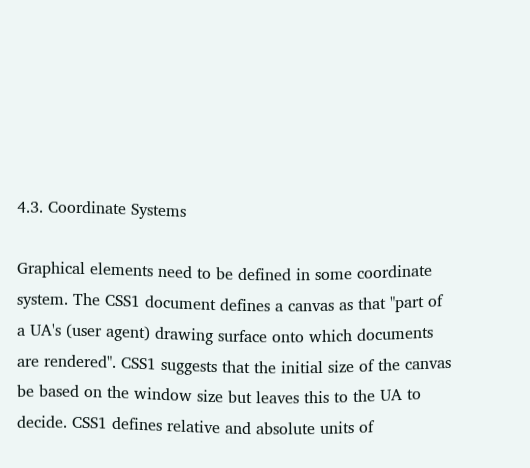4.3. Coordinate Systems

Graphical elements need to be defined in some coordinate system. The CSS1 document defines a canvas as that "part of a UA's (user agent) drawing surface onto which documents are rendered". CSS1 suggests that the initial size of the canvas be based on the window size but leaves this to the UA to decide. CSS1 defines relative and absolute units of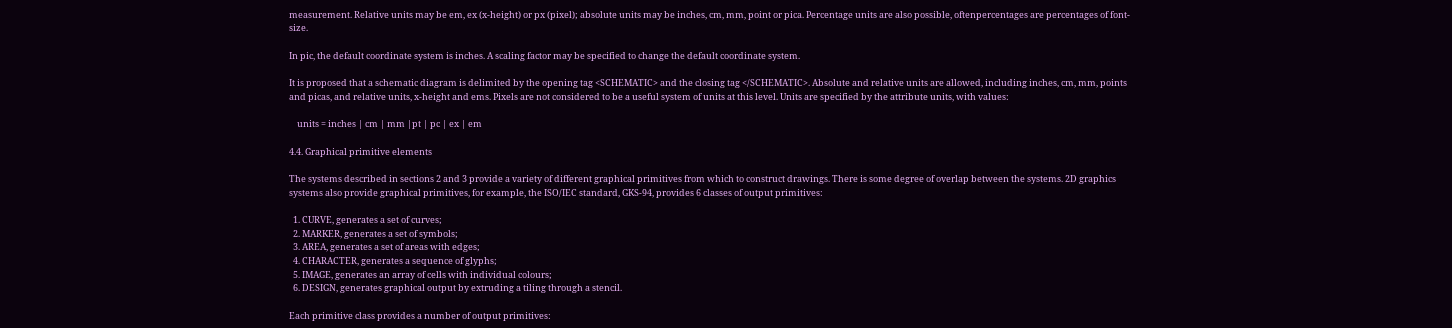measurement. Relative units may be em, ex (x-height) or px (pixel); absolute units may be inches, cm, mm, point or pica. Percentage units are also possible, oftenpercentages are percentages of font-size.

In pic, the default coordinate system is inches. A scaling factor may be specified to change the default coordinate system.

It is proposed that a schematic diagram is delimited by the opening tag <SCHEMATIC> and the closing tag </SCHEMATIC>. Absolute and relative units are allowed, including inches, cm, mm, points and picas, and relative units, x-height and ems. Pixels are not considered to be a useful system of units at this level. Units are specified by the attribute units, with values:

    units = inches | cm | mm |pt | pc | ex | em

4.4. Graphical primitive elements

The systems described in sections 2 and 3 provide a variety of different graphical primitives from which to construct drawings. There is some degree of overlap between the systems. 2D graphics systems also provide graphical primitives, for example, the ISO/IEC standard, GKS-94, provides 6 classes of output primitives:

  1. CURVE, generates a set of curves;
  2. MARKER, generates a set of symbols;
  3. AREA, generates a set of areas with edges;
  4. CHARACTER, generates a sequence of glyphs;
  5. IMAGE, generates an array of cells with individual colours;
  6. DESIGN, generates graphical output by extruding a tiling through a stencil.

Each primitive class provides a number of output primitives: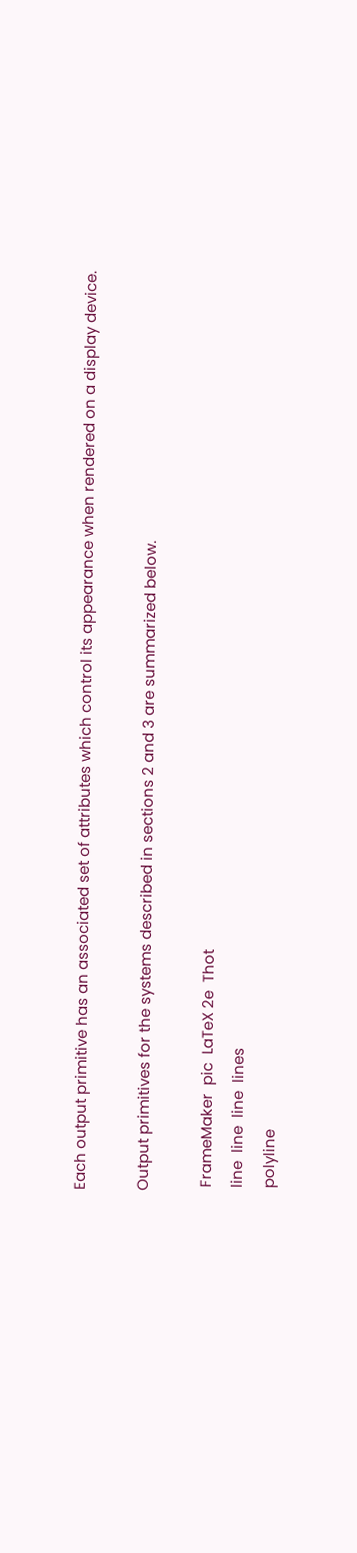Each output primitive has an associated set of attributes which control its appearance when rendered on a display device.

Output primitives for the systems described in sections 2 and 3 are summarized below.

 FrameMaker  pic  LaTeX 2e  Thot
 line  line  line  lines
 polyline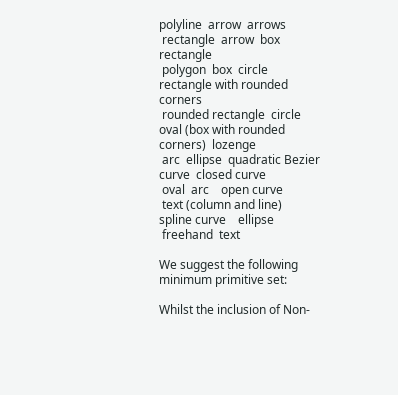polyline  arrow  arrows
 rectangle  arrow  box  rectangle
 polygon  box  circle  rectangle with rounded corners
 rounded rectangle  circle  oval (box with rounded corners)  lozenge
 arc  ellipse  quadratic Bezier curve  closed curve
 oval  arc    open curve
 text (column and line)  spline curve    ellipse
 freehand  text

We suggest the following minimum primitive set:

Whilst the inclusion of Non-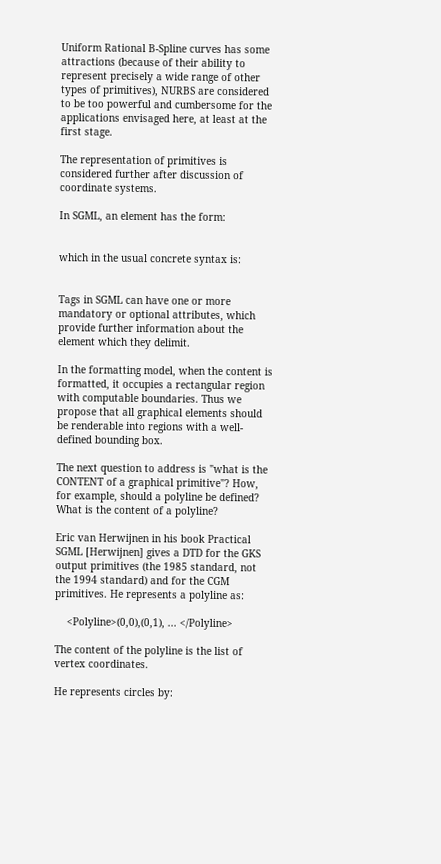Uniform Rational B-Spline curves has some attractions (because of their ability to represent precisely a wide range of other types of primitives), NURBS are considered to be too powerful and cumbersome for the applications envisaged here, at least at the first stage.

The representation of primitives is considered further after discussion of coordinate systems.

In SGML, an element has the form:


which in the usual concrete syntax is:


Tags in SGML can have one or more mandatory or optional attributes, which provide further information about the element which they delimit.

In the formatting model, when the content is formatted, it occupies a rectangular region with computable boundaries. Thus we propose that all graphical elements should be renderable into regions with a well-defined bounding box.

The next question to address is "what is the CONTENT of a graphical primitive"? How, for example, should a polyline be defined? What is the content of a polyline?

Eric van Herwijnen in his book Practical SGML [Herwijnen] gives a DTD for the GKS output primitives (the 1985 standard, not the 1994 standard) and for the CGM primitives. He represents a polyline as:

    <Polyline>(0,0),(0,1), ... </Polyline>

The content of the polyline is the list of vertex coordinates.

He represents circles by: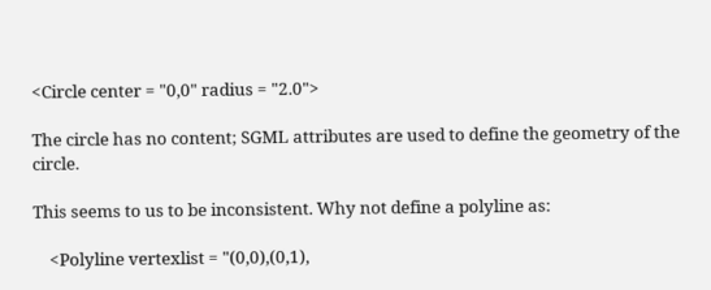<Circle center = "0,0" radius = "2.0">

The circle has no content; SGML attributes are used to define the geometry of the circle.

This seems to us to be inconsistent. Why not define a polyline as:

    <Polyline vertexlist = "(0,0),(0,1),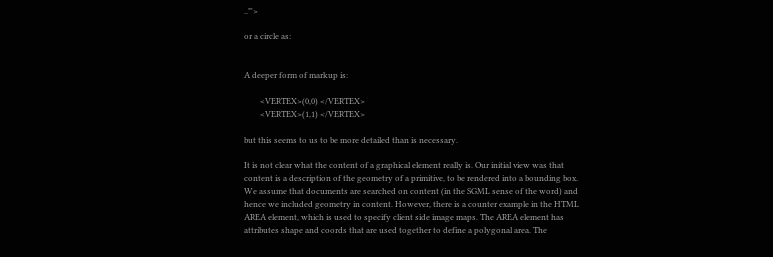.."'>

or a circle as:


A deeper form of markup is:

        <VERTEX>(0,0) </VERTEX>
        <VERTEX>(1,1) </VERTEX>

but this seems to us to be more detailed than is necessary.

It is not clear what the content of a graphical element really is. Our initial view was that content is a description of the geometry of a primitive, to be rendered into a bounding box. We assume that documents are searched on content (in the SGML sense of the word) and hence we included geometry in content. However, there is a counter example in the HTML AREA element, which is used to specify client side image maps. The AREA element has attributes shape and coords that are used together to define a polygonal area. The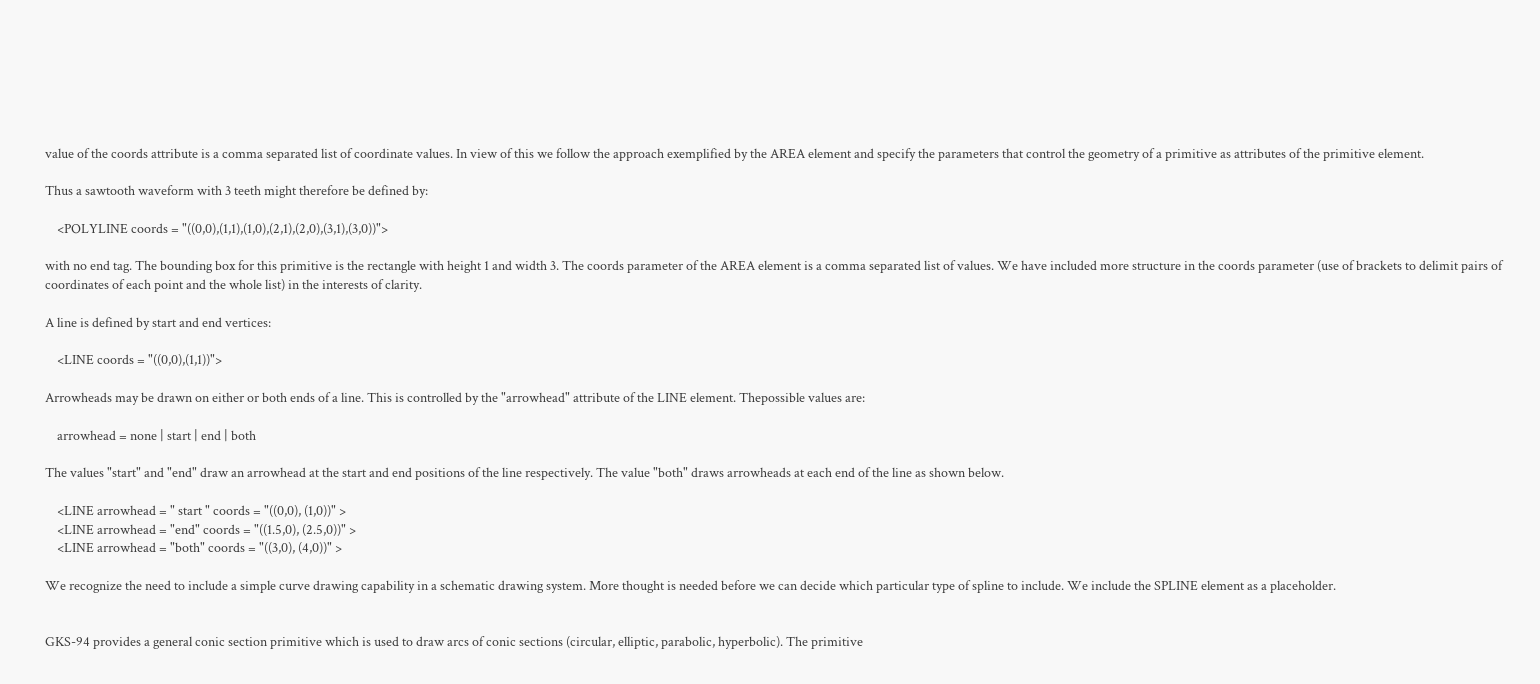value of the coords attribute is a comma separated list of coordinate values. In view of this we follow the approach exemplified by the AREA element and specify the parameters that control the geometry of a primitive as attributes of the primitive element.

Thus a sawtooth waveform with 3 teeth might therefore be defined by:

    <POLYLINE coords = "((0,0),(1,1),(1,0),(2,1),(2,0),(3,1),(3,0))">

with no end tag. The bounding box for this primitive is the rectangle with height 1 and width 3. The coords parameter of the AREA element is a comma separated list of values. We have included more structure in the coords parameter (use of brackets to delimit pairs of coordinates of each point and the whole list) in the interests of clarity.

A line is defined by start and end vertices:

    <LINE coords = "((0,0),(1,1))">

Arrowheads may be drawn on either or both ends of a line. This is controlled by the "arrowhead" attribute of the LINE element. Thepossible values are:

    arrowhead = none | start | end | both

The values "start" and "end" draw an arrowhead at the start and end positions of the line respectively. The value "both" draws arrowheads at each end of the line as shown below.

    <LINE arrowhead = " start " coords = "((0,0), (1,0))" >
    <LINE arrowhead = "end" coords = "((1.5,0), (2.5,0))" >
    <LINE arrowhead = "both" coords = "((3,0), (4,0))" >

We recognize the need to include a simple curve drawing capability in a schematic drawing system. More thought is needed before we can decide which particular type of spline to include. We include the SPLINE element as a placeholder.


GKS-94 provides a general conic section primitive which is used to draw arcs of conic sections (circular, elliptic, parabolic, hyperbolic). The primitive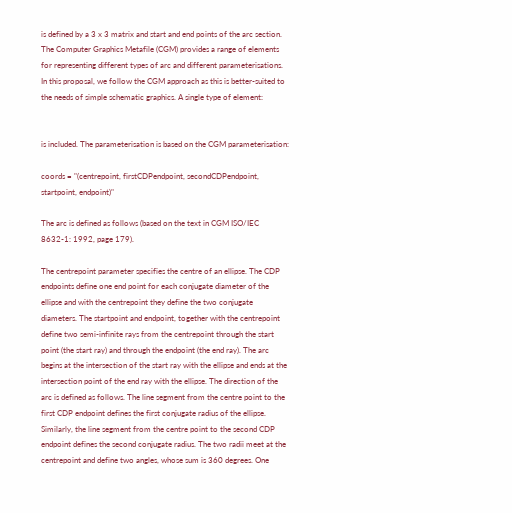is defined by a 3 x 3 matrix and start and end points of the arc section. The Computer Graphics Metafile (CGM) provides a range of elements for representing different types of arc and different parameterisations. In this proposal, we follow the CGM approach as this is better-suited to the needs of simple schematic graphics. A single type of element:


is included. The parameterisation is based on the CGM parameterisation:

coords = "(centrepoint, firstCDPendpoint, secondCDPendpoint, startpoint, endpoint)"

The arc is defined as follows (based on the text in CGM ISO/IEC 8632-1: 1992, page 179).

The centrepoint parameter specifies the centre of an ellipse. The CDP endpoints define one end point for each conjugate diameter of the ellipse and with the centrepoint they define the two conjugate diameters. The startpoint and endpoint, together with the centrepoint define two semi-infinite rays from the centrepoint through the start point (the start ray) and through the endpoint (the end ray). The arc begins at the intersection of the start ray with the ellipse and ends at the intersection point of the end ray with the ellipse. The direction of the arc is defined as follows. The line segment from the centre point to the first CDP endpoint defines the first conjugate radius of the ellipse. Similarly, the line segment from the centre point to the second CDP endpoint defines the second conjugate radius. The two radii meet at the centrepoint and define two angles, whose sum is 360 degrees. One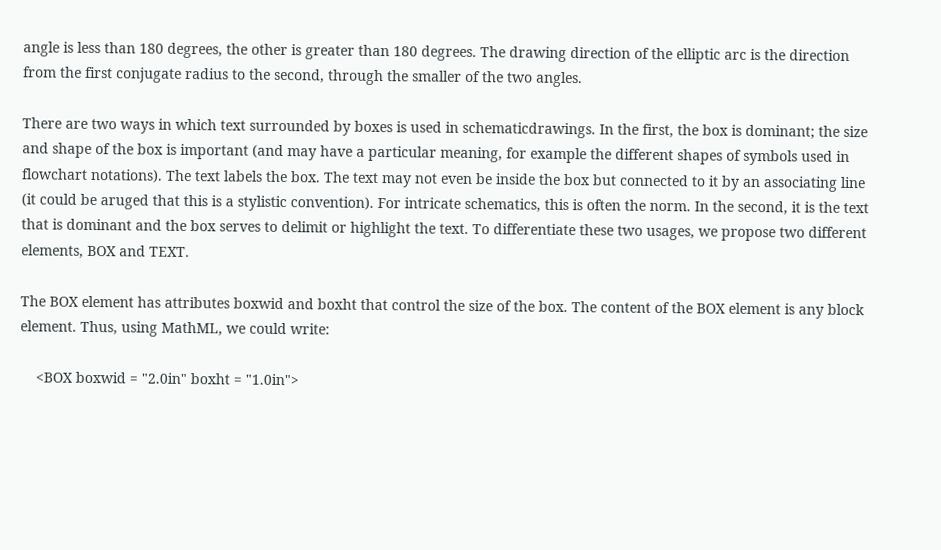angle is less than 180 degrees, the other is greater than 180 degrees. The drawing direction of the elliptic arc is the direction from the first conjugate radius to the second, through the smaller of the two angles.

There are two ways in which text surrounded by boxes is used in schematicdrawings. In the first, the box is dominant; the size and shape of the box is important (and may have a particular meaning, for example the different shapes of symbols used in flowchart notations). The text labels the box. The text may not even be inside the box but connected to it by an associating line (it could be aruged that this is a stylistic convention). For intricate schematics, this is often the norm. In the second, it is the text that is dominant and the box serves to delimit or highlight the text. To differentiate these two usages, we propose two different elements, BOX and TEXT.

The BOX element has attributes boxwid and boxht that control the size of the box. The content of the BOX element is any block element. Thus, using MathML, we could write:

    <BOX boxwid = "2.0in" boxht = "1.0in">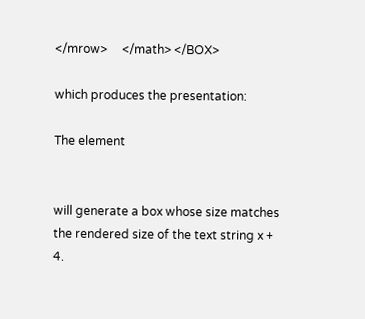</mrow>     </math> </BOX>

which produces the presentation:

The element


will generate a box whose size matches the rendered size of the text string x + 4.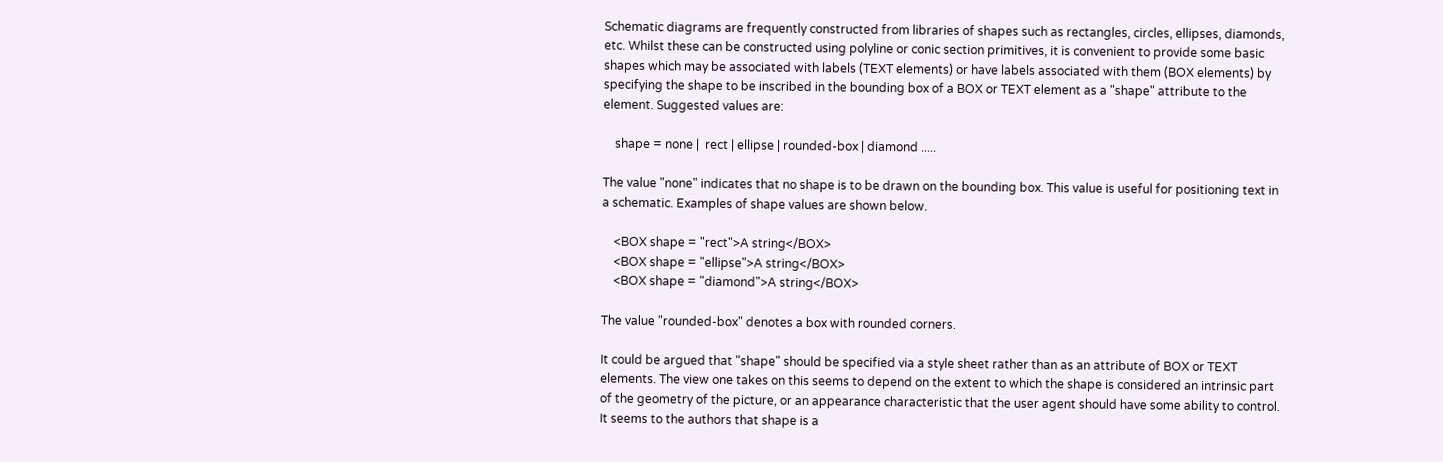Schematic diagrams are frequently constructed from libraries of shapes such as rectangles, circles, ellipses, diamonds, etc. Whilst these can be constructed using polyline or conic section primitives, it is convenient to provide some basic shapes which may be associated with labels (TEXT elements) or have labels associated with them (BOX elements) by specifying the shape to be inscribed in the bounding box of a BOX or TEXT element as a "shape" attribute to the element. Suggested values are:

    shape = none |  rect | ellipse | rounded-box | diamond .....

The value "none" indicates that no shape is to be drawn on the bounding box. This value is useful for positioning text in a schematic. Examples of shape values are shown below.

    <BOX shape = "rect">A string</BOX>
    <BOX shape = "ellipse">A string</BOX>
    <BOX shape = "diamond">A string</BOX>

The value "rounded-box" denotes a box with rounded corners.

It could be argued that "shape" should be specified via a style sheet rather than as an attribute of BOX or TEXT elements. The view one takes on this seems to depend on the extent to which the shape is considered an intrinsic part of the geometry of the picture, or an appearance characteristic that the user agent should have some ability to control. It seems to the authors that shape is a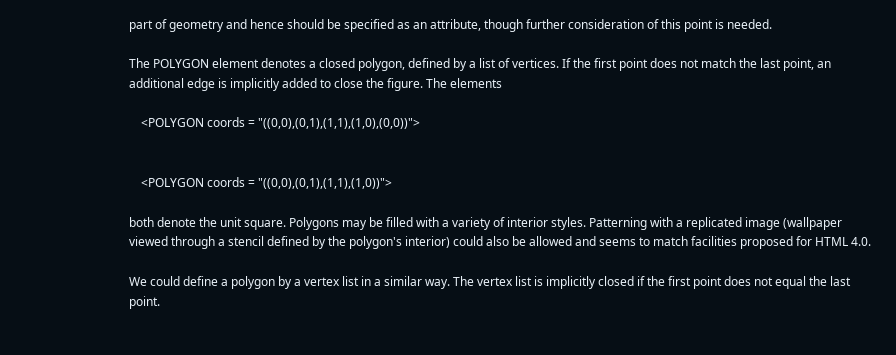part of geometry and hence should be specified as an attribute, though further consideration of this point is needed.

The POLYGON element denotes a closed polygon, defined by a list of vertices. If the first point does not match the last point, an additional edge is implicitly added to close the figure. The elements

    <POLYGON coords = "((0,0),(0,1),(1,1),(1,0),(0,0))">


    <POLYGON coords = "((0,0),(0,1),(1,1),(1,0))">

both denote the unit square. Polygons may be filled with a variety of interior styles. Patterning with a replicated image (wallpaper viewed through a stencil defined by the polygon's interior) could also be allowed and seems to match facilities proposed for HTML 4.0.

We could define a polygon by a vertex list in a similar way. The vertex list is implicitly closed if the first point does not equal the last point.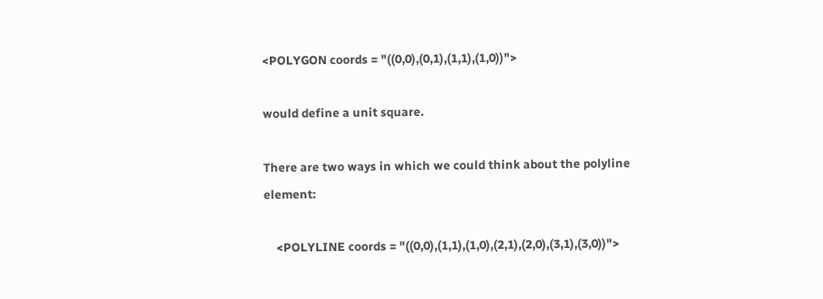<POLYGON coords = "((0,0),(0,1),(1,1),(1,0))">

would define a unit square.

There are two ways in which we could think about the polyline element:

    <POLYLINE coords = "((0,0),(1,1),(1,0),(2,1),(2,0),(3,1),(3,0))">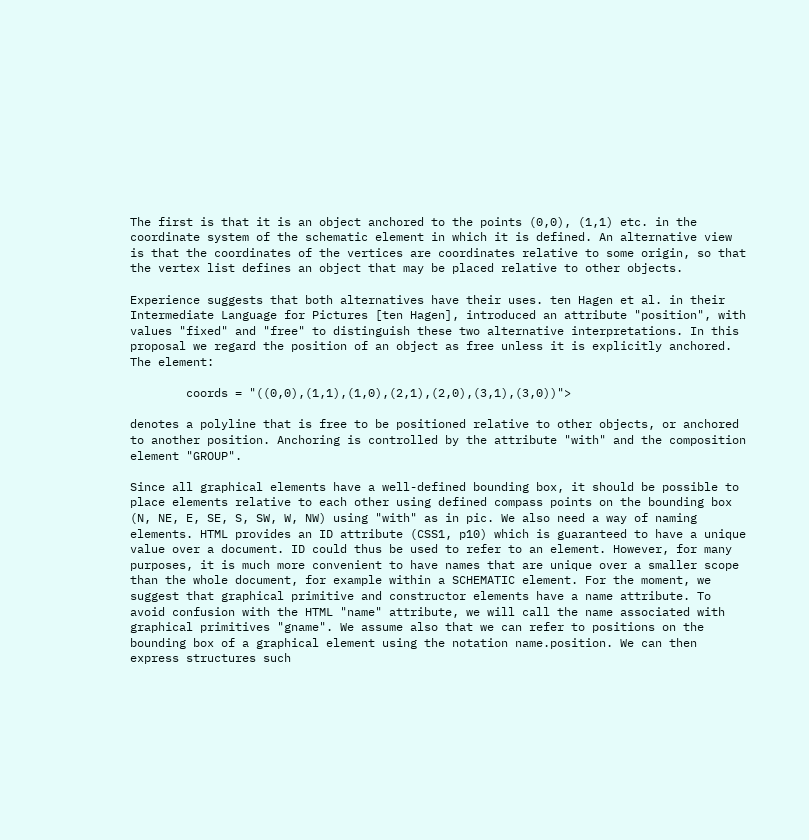The first is that it is an object anchored to the points (0,0), (1,1) etc. in the coordinate system of the schematic element in which it is defined. An alternative view is that the coordinates of the vertices are coordinates relative to some origin, so that the vertex list defines an object that may be placed relative to other objects.

Experience suggests that both alternatives have their uses. ten Hagen et al. in their Intermediate Language for Pictures [ten Hagen], introduced an attribute "position", with values "fixed" and "free" to distinguish these two alternative interpretations. In this proposal we regard the position of an object as free unless it is explicitly anchored. The element:

        coords = "((0,0),(1,1),(1,0),(2,1),(2,0),(3,1),(3,0))">

denotes a polyline that is free to be positioned relative to other objects, or anchored to another position. Anchoring is controlled by the attribute "with" and the composition element "GROUP".

Since all graphical elements have a well-defined bounding box, it should be possible to place elements relative to each other using defined compass points on the bounding box (N, NE, E, SE, S, SW, W, NW) using "with" as in pic. We also need a way of naming elements. HTML provides an ID attribute (CSS1, p10) which is guaranteed to have a unique value over a document. ID could thus be used to refer to an element. However, for many purposes, it is much more convenient to have names that are unique over a smaller scope than the whole document, for example within a SCHEMATIC element. For the moment, we suggest that graphical primitive and constructor elements have a name attribute. To avoid confusion with the HTML "name" attribute, we will call the name associated with graphical primitives "gname". We assume also that we can refer to positions on the bounding box of a graphical element using the notation name.position. We can then express structures such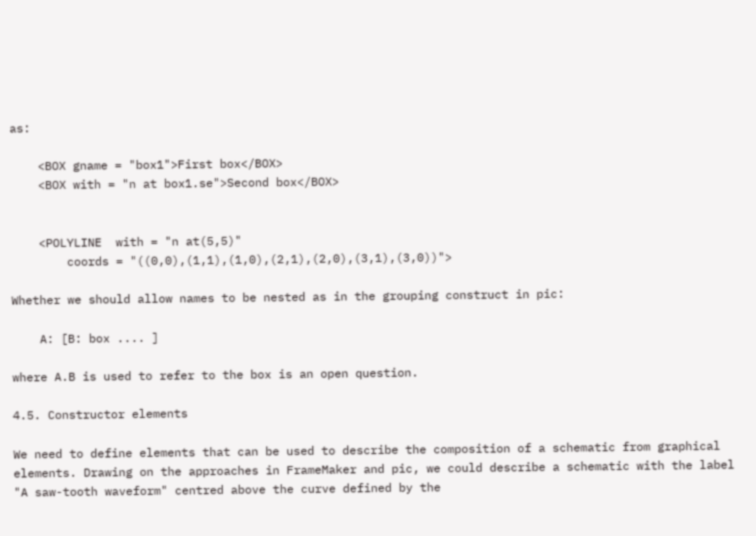as:

    <BOX gname = "box1">First box</BOX>
    <BOX with = "n at box1.se">Second box</BOX>


    <POLYLINE  with = "n at(5,5)"
        coords = "((0,0),(1,1),(1,0),(2,1),(2,0),(3,1),(3,0))">

Whether we should allow names to be nested as in the grouping construct in pic:

    A: [B: box .... ]

where A.B is used to refer to the box is an open question.

4.5. Constructor elements

We need to define elements that can be used to describe the composition of a schematic from graphical elements. Drawing on the approaches in FrameMaker and pic, we could describe a schematic with the label "A saw-tooth waveform" centred above the curve defined by the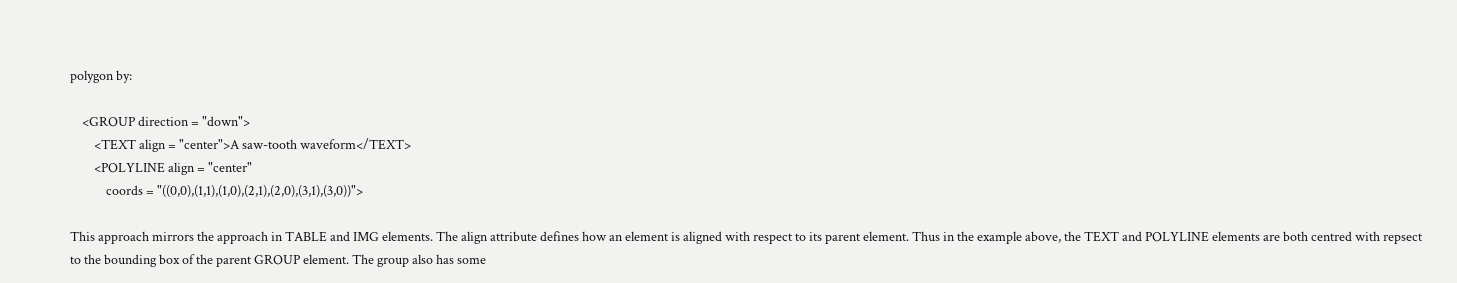polygon by:

    <GROUP direction = "down">
        <TEXT align = "center">A saw-tooth waveform</TEXT>
        <POLYLINE align = "center"
            coords = "((0,0),(1,1),(1,0),(2,1),(2,0),(3,1),(3,0))">

This approach mirrors the approach in TABLE and IMG elements. The align attribute defines how an element is aligned with respect to its parent element. Thus in the example above, the TEXT and POLYLINE elements are both centred with repsect to the bounding box of the parent GROUP element. The group also has some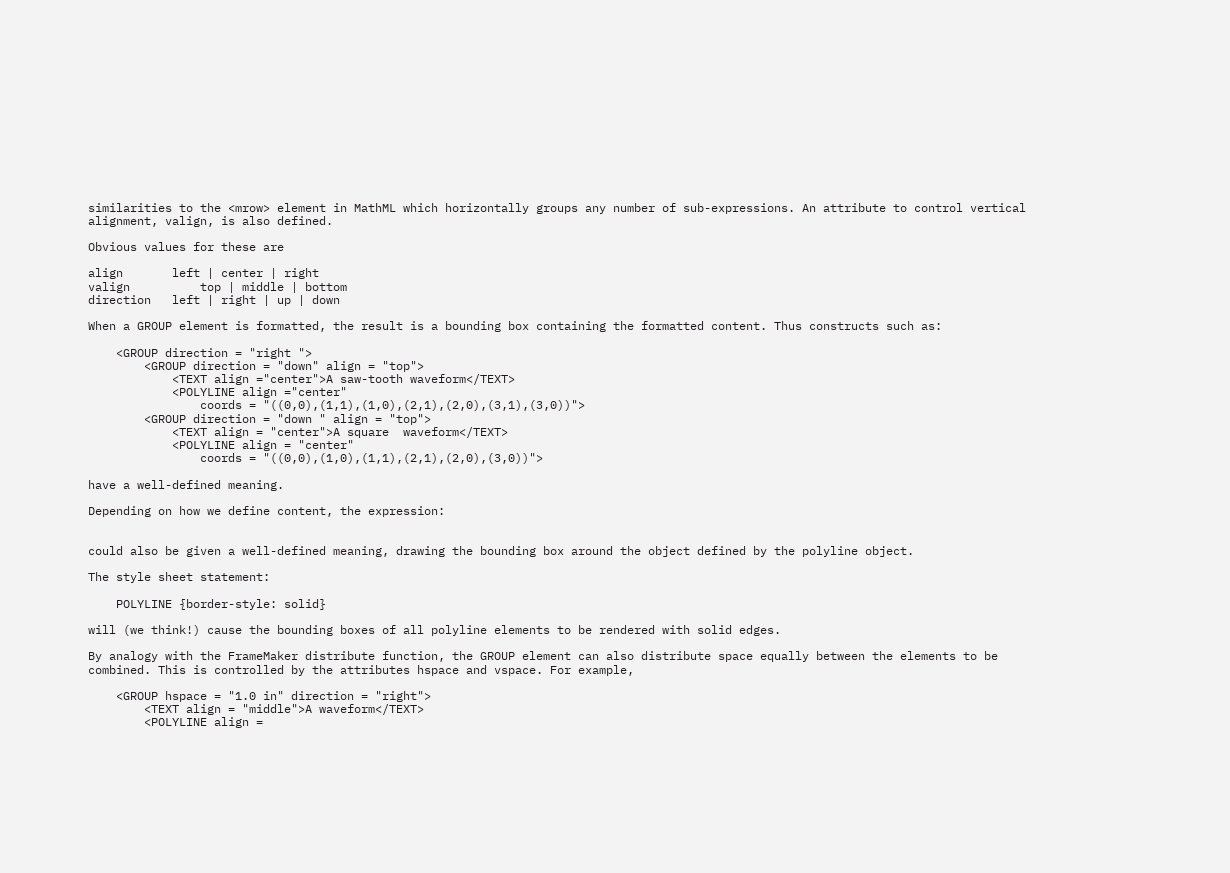similarities to the <mrow> element in MathML which horizontally groups any number of sub-expressions. An attribute to control vertical alignment, valign, is also defined.

Obvious values for these are

align       left | center | right
valign          top | middle | bottom
direction   left | right | up | down

When a GROUP element is formatted, the result is a bounding box containing the formatted content. Thus constructs such as:

    <GROUP direction = "right ">
        <GROUP direction = "down" align = "top">
            <TEXT align ="center">A saw-tooth waveform</TEXT>
            <POLYLINE align ="center"
                coords = "((0,0),(1,1),(1,0),(2,1),(2,0),(3,1),(3,0))">
        <GROUP direction = "down " align = "top">
            <TEXT align = "center">A square  waveform</TEXT>
            <POLYLINE align = "center"
                coords = "((0,0),(1,0),(1,1),(2,1),(2,0),(3,0))">

have a well-defined meaning.

Depending on how we define content, the expression:


could also be given a well-defined meaning, drawing the bounding box around the object defined by the polyline object.

The style sheet statement:

    POLYLINE {border-style: solid}

will (we think!) cause the bounding boxes of all polyline elements to be rendered with solid edges.

By analogy with the FrameMaker distribute function, the GROUP element can also distribute space equally between the elements to be combined. This is controlled by the attributes hspace and vspace. For example,

    <GROUP hspace = "1.0 in" direction = "right">
        <TEXT align = "middle">A waveform</TEXT>
        <POLYLINE align =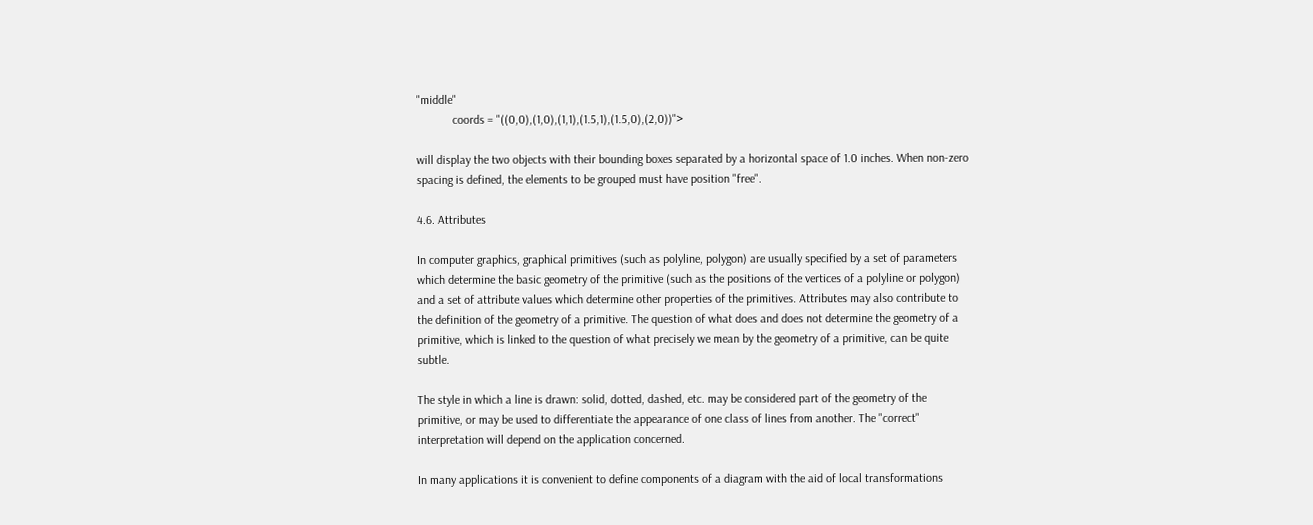"middle"
            coords = "((0,0),(1,0),(1,1),(1.5,1),(1.5,0),(2,0))">

will display the two objects with their bounding boxes separated by a horizontal space of 1.0 inches. When non-zero spacing is defined, the elements to be grouped must have position "free".

4.6. Attributes

In computer graphics, graphical primitives (such as polyline, polygon) are usually specified by a set of parameters which determine the basic geometry of the primitive (such as the positions of the vertices of a polyline or polygon) and a set of attribute values which determine other properties of the primitives. Attributes may also contribute to the definition of the geometry of a primitive. The question of what does and does not determine the geometry of a primitive, which is linked to the question of what precisely we mean by the geometry of a primitive, can be quite subtle.

The style in which a line is drawn: solid, dotted, dashed, etc. may be considered part of the geometry of the primitive, or may be used to differentiate the appearance of one class of lines from another. The "correct" interpretation will depend on the application concerned.

In many applications it is convenient to define components of a diagram with the aid of local transformations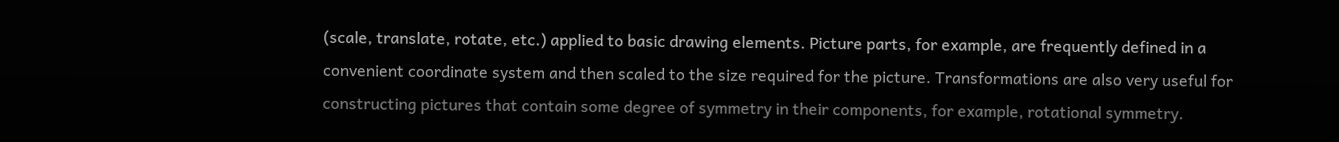(scale, translate, rotate, etc.) applied to basic drawing elements. Picture parts, for example, are frequently defined in a convenient coordinate system and then scaled to the size required for the picture. Transformations are also very useful for constructing pictures that contain some degree of symmetry in their components, for example, rotational symmetry.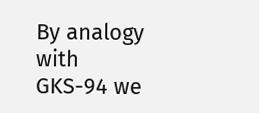By analogy with GKS-94 we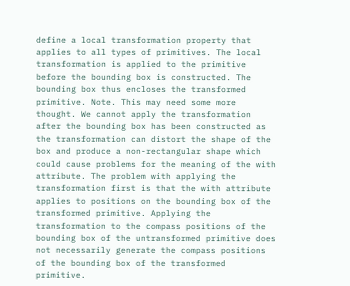define a local transformation property that applies to all types of primitives. The local transformation is applied to the primitive before the bounding box is constructed. The bounding box thus encloses the transformed primitive. Note. This may need some more thought. We cannot apply the transformation after the bounding box has been constructed as the transformation can distort the shape of the box and produce a non-rectangular shape which could cause problems for the meaning of the with attribute. The problem with applying the transformation first is that the with attribute applies to positions on the bounding box of the transformed primitive. Applying the transformation to the compass positions of the bounding box of the untransformed primitive does not necessarily generate the compass positions of the bounding box of the transformed primitive.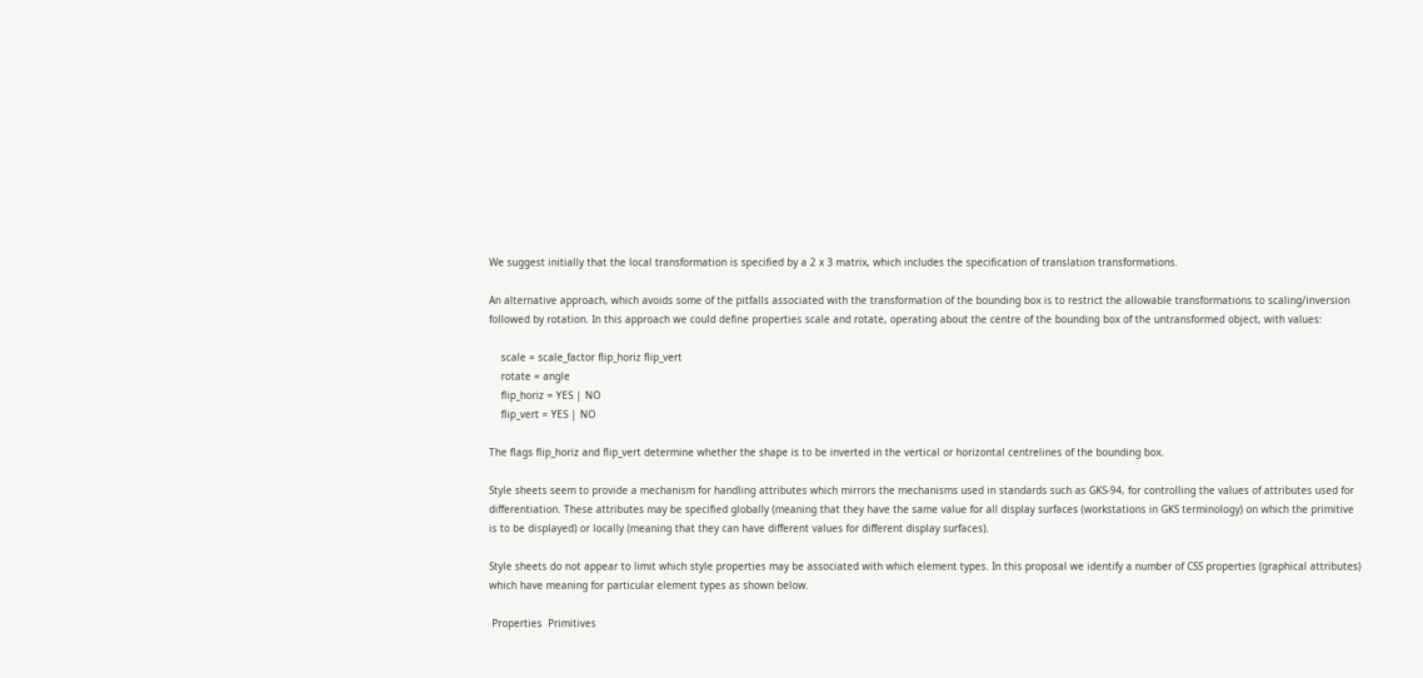We suggest initially that the local transformation is specified by a 2 x 3 matrix, which includes the specification of translation transformations.

An alternative approach, which avoids some of the pitfalls associated with the transformation of the bounding box is to restrict the allowable transformations to scaling/inversion followed by rotation. In this approach we could define properties scale and rotate, operating about the centre of the bounding box of the untransformed object, with values:

    scale = scale_factor flip_horiz flip_vert
    rotate = angle
    flip_horiz = YES | NO
    flip_vert = YES | NO

The flags flip_horiz and flip_vert determine whether the shape is to be inverted in the vertical or horizontal centrelines of the bounding box.

Style sheets seem to provide a mechanism for handling attributes which mirrors the mechanisms used in standards such as GKS-94, for controlling the values of attributes used for differentiation. These attributes may be specified globally (meaning that they have the same value for all display surfaces (workstations in GKS terminology) on which the primitive is to be displayed) or locally (meaning that they can have different values for different display surfaces).

Style sheets do not appear to limit which style properties may be associated with which element types. In this proposal we identify a number of CSS properties (graphical attributes) which have meaning for particular element types as shown below.

 Properties  Primitives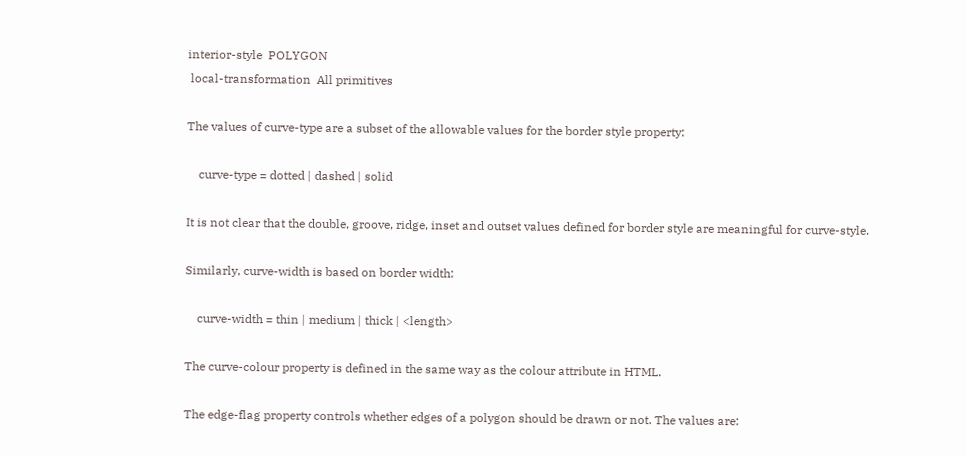interior-style  POLYGON
 local-transformation  All primitives

The values of curve-type are a subset of the allowable values for the border style property:

    curve-type = dotted | dashed | solid

It is not clear that the double, groove, ridge, inset and outset values defined for border style are meaningful for curve-style.

Similarly, curve-width is based on border width:

    curve-width = thin | medium | thick | <length>

The curve-colour property is defined in the same way as the colour attribute in HTML.

The edge-flag property controls whether edges of a polygon should be drawn or not. The values are: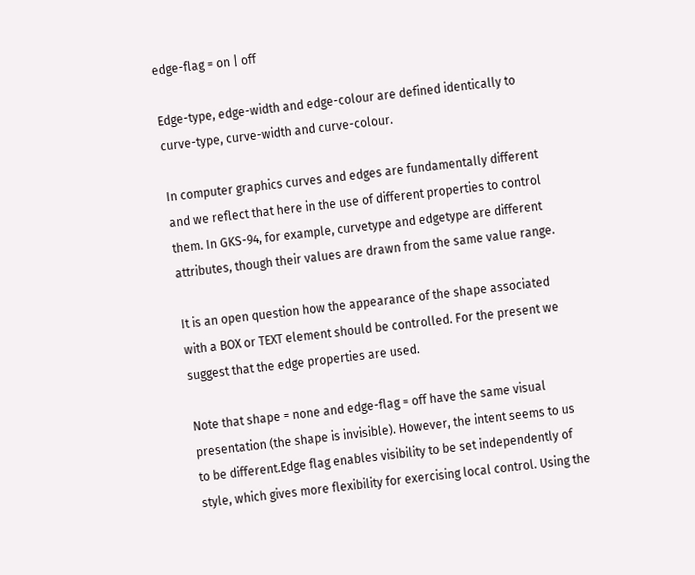edge-flag = on | off

Edge-type, edge-width and edge-colour are defined identically to curve-type, curve-width and curve-colour.

In computer graphics curves and edges are fundamentally different and we reflect that here in the use of different properties to control them. In GKS-94, for example, curvetype and edgetype are different attributes, though their values are drawn from the same value range.

It is an open question how the appearance of the shape associated with a BOX or TEXT element should be controlled. For the present we suggest that the edge properties are used.

Note that shape = none and edge-flag = off have the same visual presentation (the shape is invisible). However, the intent seems to us to be different.Edge flag enables visibility to be set independently of style, which gives more flexibility for exercising local control. Using the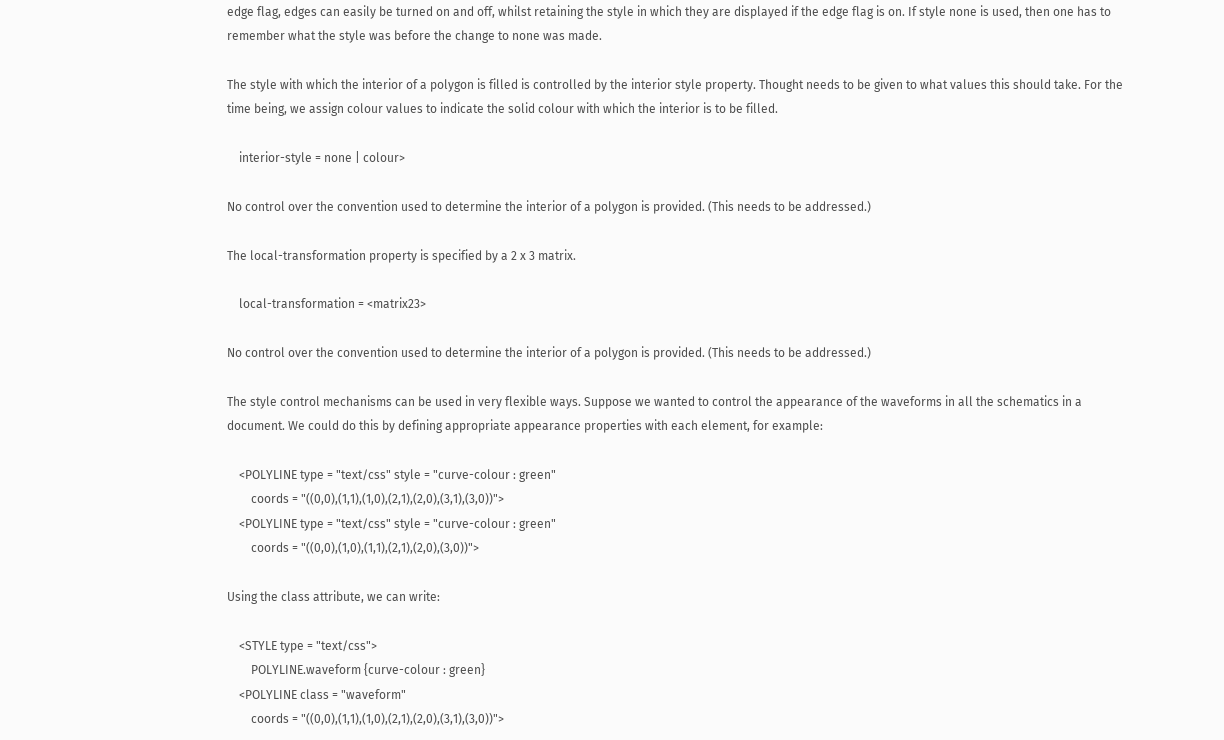edge flag, edges can easily be turned on and off, whilst retaining the style in which they are displayed if the edge flag is on. If style none is used, then one has to remember what the style was before the change to none was made.

The style with which the interior of a polygon is filled is controlled by the interior style property. Thought needs to be given to what values this should take. For the time being, we assign colour values to indicate the solid colour with which the interior is to be filled.

    interior-style = none | colour>

No control over the convention used to determine the interior of a polygon is provided. (This needs to be addressed.)

The local-transformation property is specified by a 2 x 3 matrix.

    local-transformation = <matrix23>

No control over the convention used to determine the interior of a polygon is provided. (This needs to be addressed.)

The style control mechanisms can be used in very flexible ways. Suppose we wanted to control the appearance of the waveforms in all the schematics in a document. We could do this by defining appropriate appearance properties with each element, for example:

    <POLYLINE type = "text/css" style = "curve-colour : green"
        coords = "((0,0),(1,1),(1,0),(2,1),(2,0),(3,1),(3,0))">
    <POLYLINE type = "text/css" style = "curve-colour : green"
        coords = "((0,0),(1,0),(1,1),(2,1),(2,0),(3,0))">

Using the class attribute, we can write:

    <STYLE type = "text/css">
        POLYLINE.waveform {curve-colour : green}
    <POLYLINE class = "waveform"
        coords = "((0,0),(1,1),(1,0),(2,1),(2,0),(3,1),(3,0))">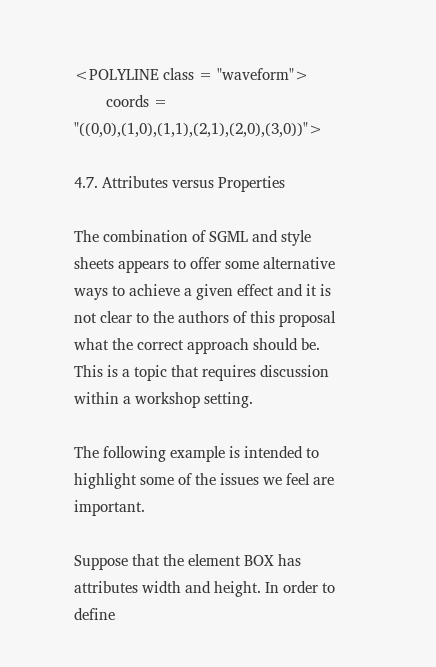<POLYLINE class = "waveform">
        coords = "((0,0),(1,0),(1,1),(2,1),(2,0),(3,0))">

4.7. Attributes versus Properties

The combination of SGML and style sheets appears to offer some alternative ways to achieve a given effect and it is not clear to the authors of this proposal what the correct approach should be. This is a topic that requires discussion within a workshop setting.

The following example is intended to highlight some of the issues we feel are important.

Suppose that the element BOX has attributes width and height. In order to define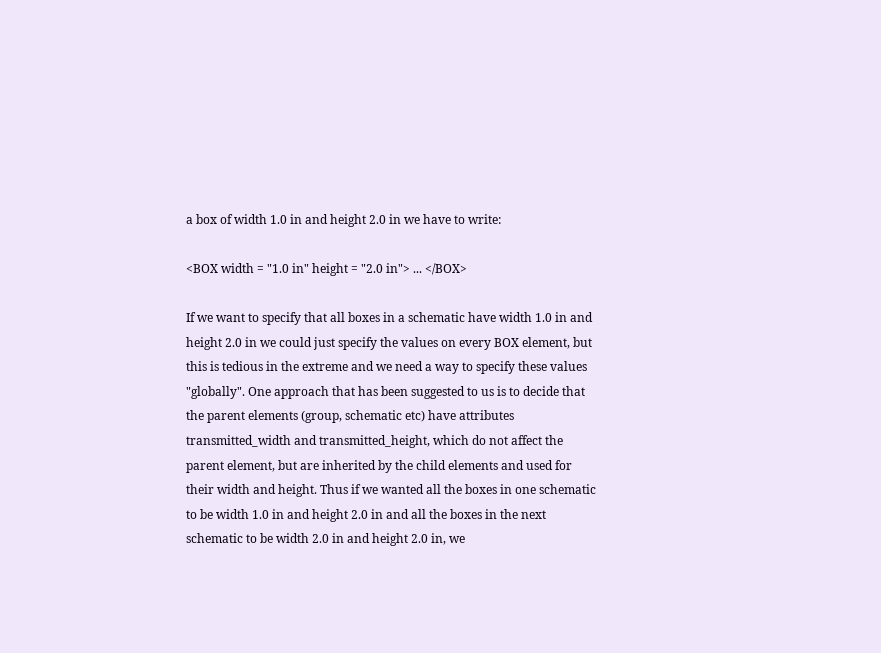a box of width 1.0 in and height 2.0 in we have to write:

<BOX width = "1.0 in" height = "2.0 in"> ... </BOX>

If we want to specify that all boxes in a schematic have width 1.0 in and height 2.0 in we could just specify the values on every BOX element, but this is tedious in the extreme and we need a way to specify these values "globally". One approach that has been suggested to us is to decide that the parent elements (group, schematic etc) have attributes transmitted_width and transmitted_height, which do not affect the parent element, but are inherited by the child elements and used for their width and height. Thus if we wanted all the boxes in one schematic to be width 1.0 in and height 2.0 in and all the boxes in the next schematic to be width 2.0 in and height 2.0 in, we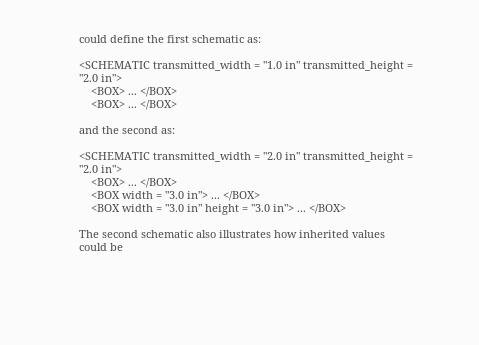could define the first schematic as:

<SCHEMATIC transmitted_width = "1.0 in" transmitted_height = "2.0 in">
    <BOX> ... </BOX>
    <BOX> ... </BOX>

and the second as:

<SCHEMATIC transmitted_width = "2.0 in" transmitted_height = "2.0 in">
    <BOX> ... </BOX>
    <BOX width = "3.0 in"> ... </BOX>
    <BOX width = "3.0 in" height = "3.0 in"> ... </BOX>

The second schematic also illustrates how inherited values could be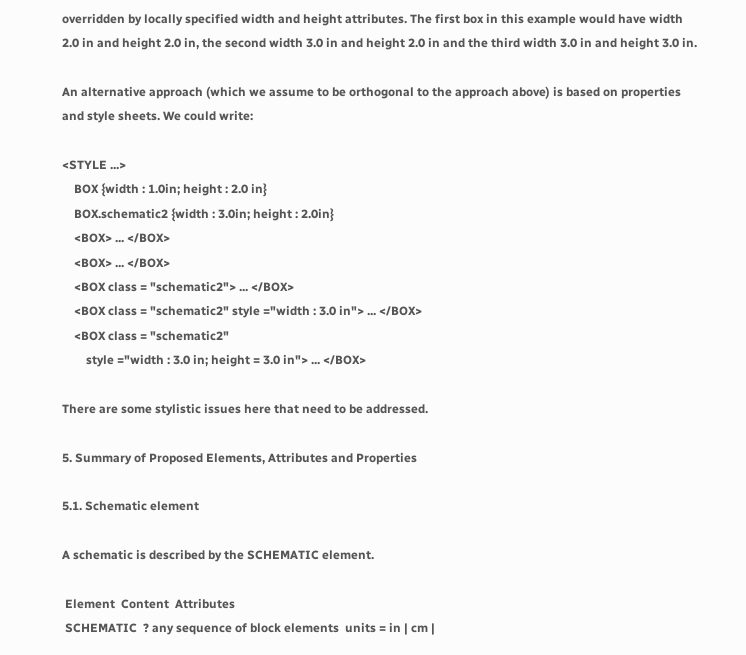overridden by locally specified width and height attributes. The first box in this example would have width 2.0 in and height 2.0 in, the second width 3.0 in and height 2.0 in and the third width 3.0 in and height 3.0 in.

An alternative approach (which we assume to be orthogonal to the approach above) is based on properties and style sheets. We could write:

<STYLE ...>
    BOX {width : 1.0in; height : 2.0 in}
    BOX.schematic2 {width : 3.0in; height : 2.0in}
    <BOX> ... </BOX>
    <BOX> ... </BOX>
    <BOX class = "schematic2"> ... </BOX>
    <BOX class = "schematic2" style ="width : 3.0 in"> ... </BOX>
    <BOX class = "schematic2"
        style ="width : 3.0 in; height = 3.0 in"> ... </BOX>

There are some stylistic issues here that need to be addressed.

5. Summary of Proposed Elements, Attributes and Properties

5.1. Schematic element

A schematic is described by the SCHEMATIC element.

 Element  Content  Attributes
 SCHEMATIC  ? any sequence of block elements  units = in | cm |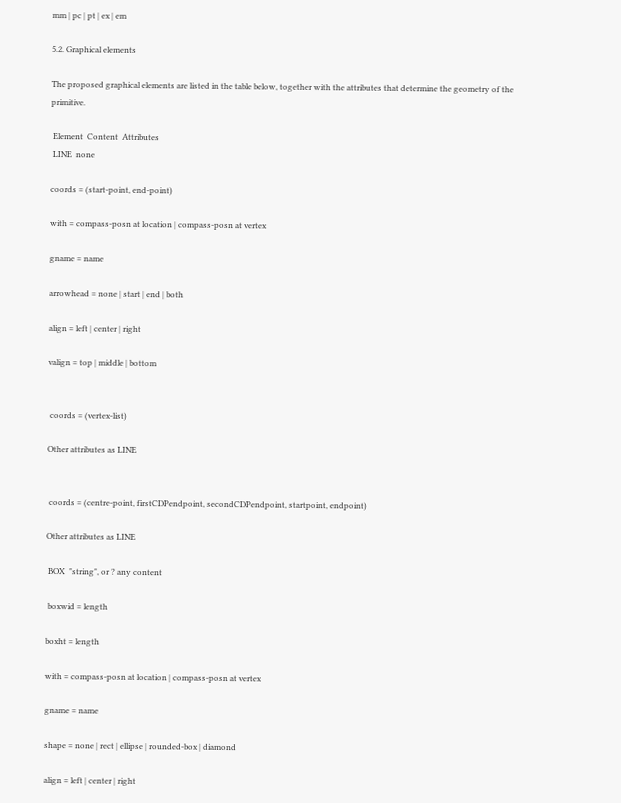mm | pc | pt | ex | em

5.2. Graphical elements

The proposed graphical elements are listed in the table below, together with the attributes that determine the geometry of the primitive.

 Element  Content  Attributes
 LINE  none

coords = (start-point, end-point)

with = compass-posn at location | compass-posn at vertex

gname = name

arrowhead = none | start | end | both

align = left | center | right

valign = top | middle | bottom


 coords = (vertex-list)

Other attributes as LINE


 coords = (centre-point, firstCDPendpoint, secondCDPendpoint, startpoint, endpoint)

Other attributes as LINE

 BOX  "string", or ? any content

 boxwid = length

boxht = length

with = compass-posn at location | compass-posn at vertex

gname = name

shape = none | rect | ellipse | rounded-box | diamond

align = left | center | right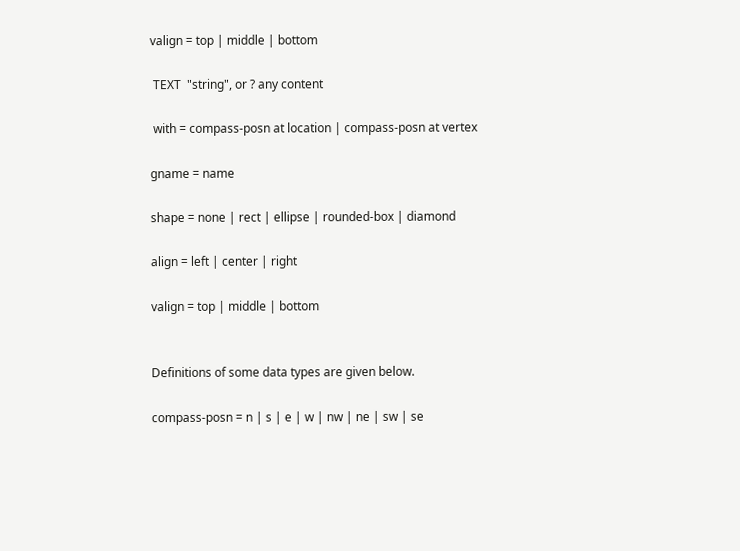valign = top | middle | bottom

 TEXT  "string", or ? any content

 with = compass-posn at location | compass-posn at vertex

gname = name

shape = none | rect | ellipse | rounded-box | diamond

align = left | center | right

valign = top | middle | bottom


Definitions of some data types are given below.

compass-posn = n | s | e | w | nw | ne | sw | se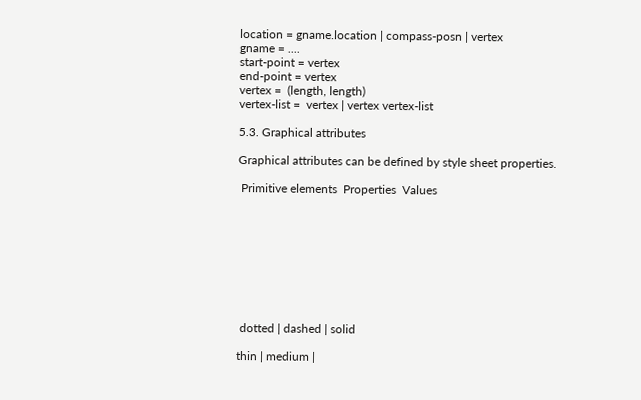location = gname.location | compass-posn | vertex
gname = ....
start-point = vertex
end-point = vertex
vertex =  (length, length)
vertex-list =  vertex | vertex vertex-list

5.3. Graphical attributes

Graphical attributes can be defined by style sheet properties.

 Primitive elements  Properties  Values









 dotted | dashed | solid

thin | medium |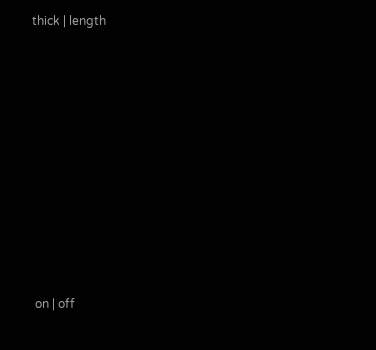thick | length










 on | off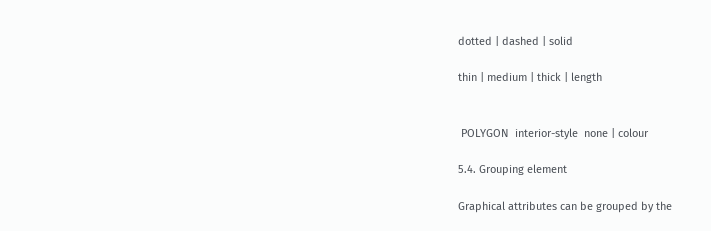dotted | dashed | solid

thin | medium | thick | length


 POLYGON  interior-style  none | colour

5.4. Grouping element

Graphical attributes can be grouped by the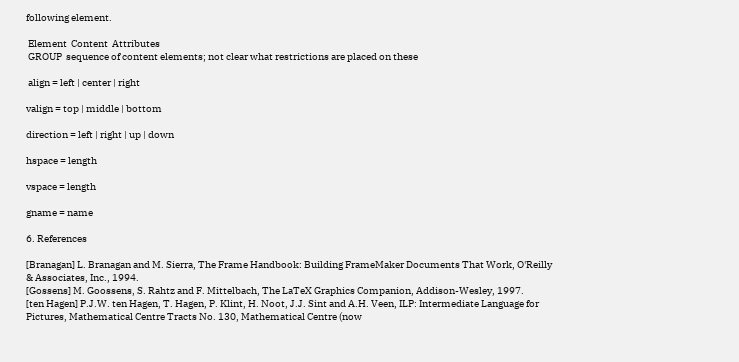following element.

 Element  Content  Attributes
 GROUP  sequence of content elements; not clear what restrictions are placed on these

 align = left | center | right

valign = top | middle | bottom

direction = left | right | up | down

hspace = length

vspace = length

gname = name

6. References

[Branagan] L. Branagan and M. Sierra, The Frame Handbook: Building FrameMaker Documents That Work, O'Reilly & Associates, Inc., 1994.
[Gossens] M. Goossens, S. Rahtz and F. Mittelbach, The LaTeX Graphics Companion, Addison-Wesley, 1997.
[ten Hagen] P.J.W. ten Hagen, T. Hagen, P. Klint, H. Noot, J.J. Sint and A.H. Veen, ILP: Intermediate Language for Pictures, Mathematical Centre Tracts No. 130, Mathematical Centre (now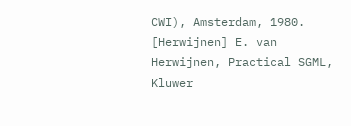CWI), Amsterdam, 1980.
[Herwijnen] E. van Herwijnen, Practical SGML, Kluwer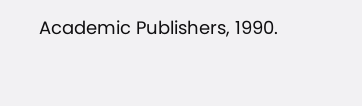Academic Publishers, 1990.